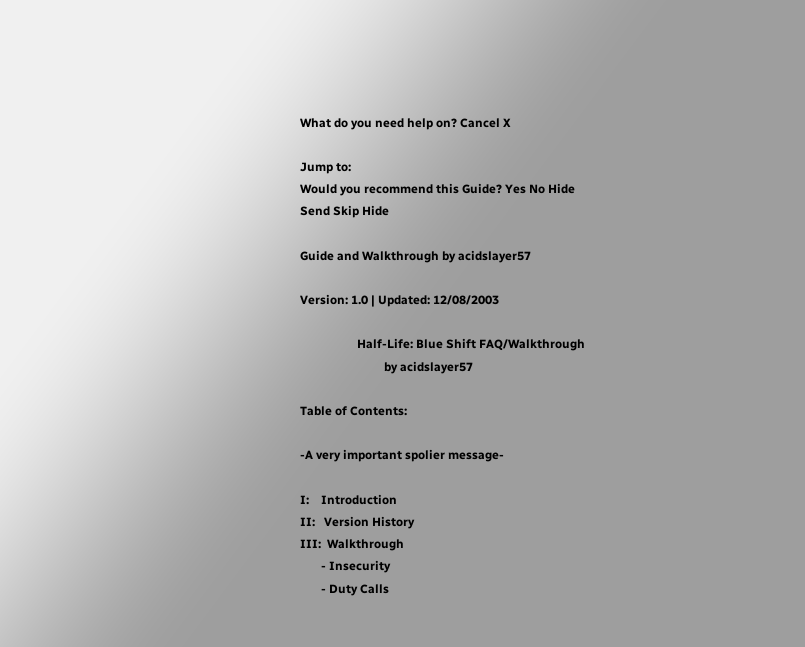What do you need help on? Cancel X

Jump to:
Would you recommend this Guide? Yes No Hide
Send Skip Hide

Guide and Walkthrough by acidslayer57

Version: 1.0 | Updated: 12/08/2003

                   Half-Life: Blue Shift FAQ/Walkthrough
                            by acidslayer57

Table of Contents:

-A very important spolier message-

I:    Introduction
II:   Version History
III:  Walkthrough
       - Insecurity
       - Duty Calls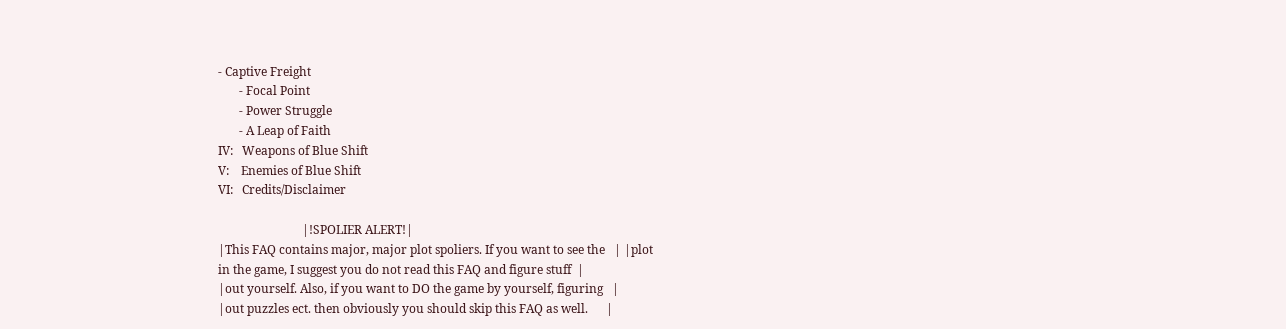- Captive Freight
       - Focal Point
       - Power Struggle
       - A Leap of Faith
IV:   Weapons of Blue Shift
V:    Enemies of Blue Shift
VI:   Credits/Disclaimer

                            |!SPOLIER ALERT!|
|This FAQ contains major, major plot spoliers. If you want to see the   | |plot
in the game, I suggest you do not read this FAQ and figure stuff  |
|out yourself. Also, if you want to DO the game by yourself, figuring   |
|out puzzles ect. then obviously you should skip this FAQ as well.      |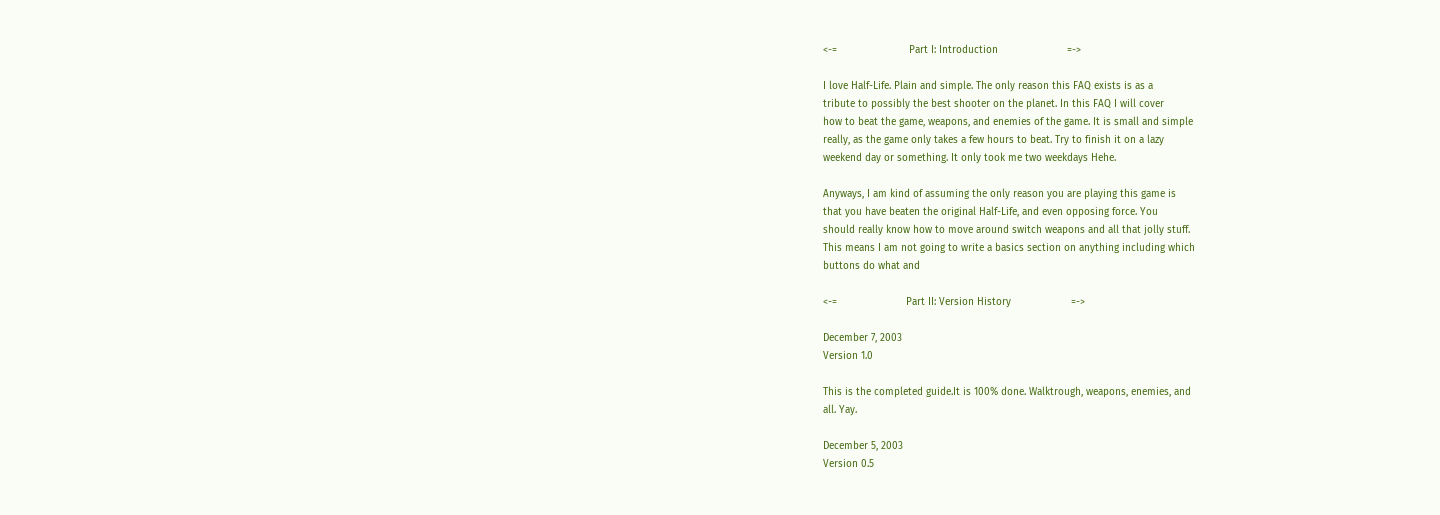<-=                        Part I: Introduction                       =->

I love Half-Life. Plain and simple. The only reason this FAQ exists is as a
tribute to possibly the best shooter on the planet. In this FAQ I will cover
how to beat the game, weapons, and enemies of the game. It is small and simple
really, as the game only takes a few hours to beat. Try to finish it on a lazy
weekend day or something. It only took me two weekdays Hehe.

Anyways, I am kind of assuming the only reason you are playing this game is
that you have beaten the original Half-Life, and even opposing force. You
should really know how to move around switch weapons and all that jolly stuff.
This means I am not going to write a basics section on anything including which
buttons do what and

<-=                       Part II: Version History                    =->

December 7, 2003
Version 1.0

This is the completed guide.It is 100% done. Walktrough, weapons, enemies, and
all. Yay.

December 5, 2003
Version 0.5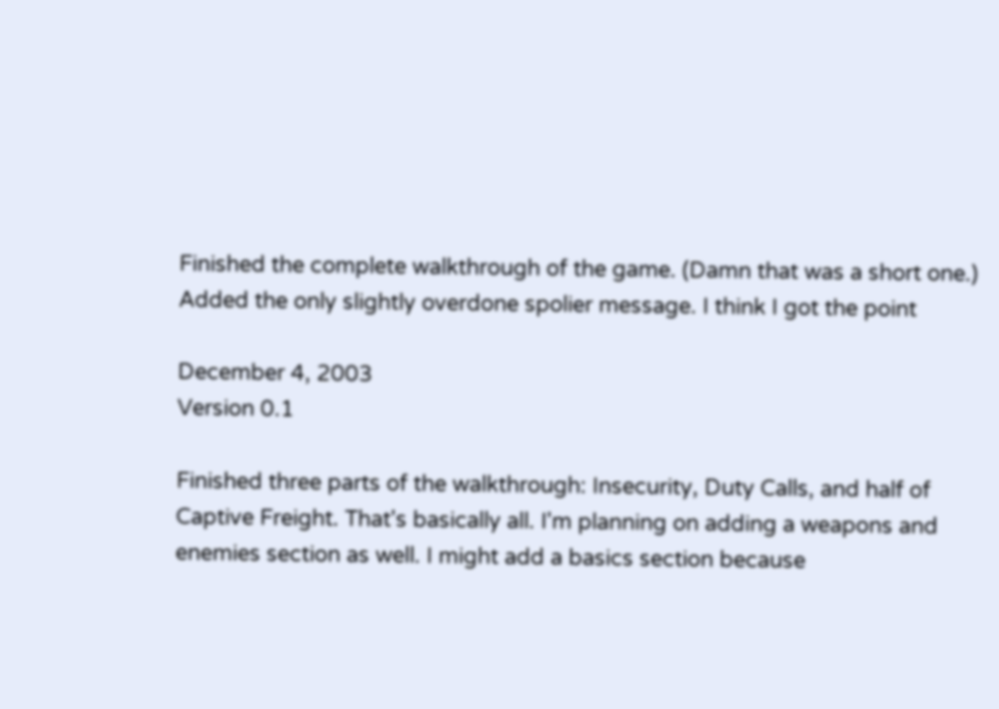Finished the complete walkthrough of the game. (Damn that was a short one.)
Added the only slightly overdone spolier message. I think I got the point

December 4, 2003
Version 0.1

Finished three parts of the walkthrough: Insecurity, Duty Calls, and half of
Captive Freight. That's basically all. I'm planning on adding a weapons and
enemies section as well. I might add a basics section because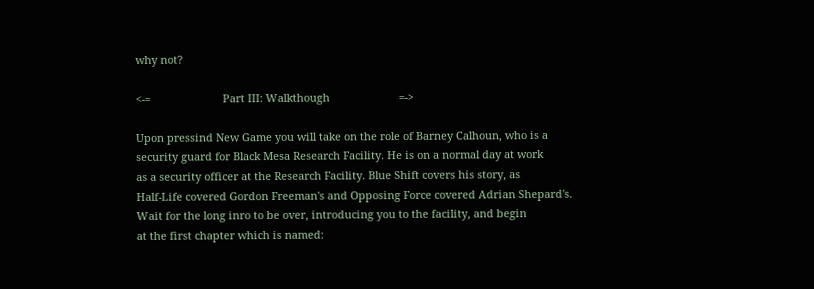why not?

<-=                        Part III: Walkthough                       =->

Upon pressind New Game you will take on the role of Barney Calhoun, who is a
security guard for Black Mesa Research Facility. He is on a normal day at work
as a security officer at the Research Facility. Blue Shift covers his story, as
Half-Life covered Gordon Freeman's and Opposing Force covered Adrian Shepard's.
Wait for the long inro to be over, introducing you to the facility, and begin
at the first chapter which is named: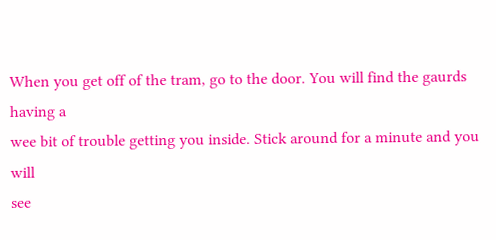When you get off of the tram, go to the door. You will find the gaurds having a
wee bit of trouble getting you inside. Stick around for a minute and you will
see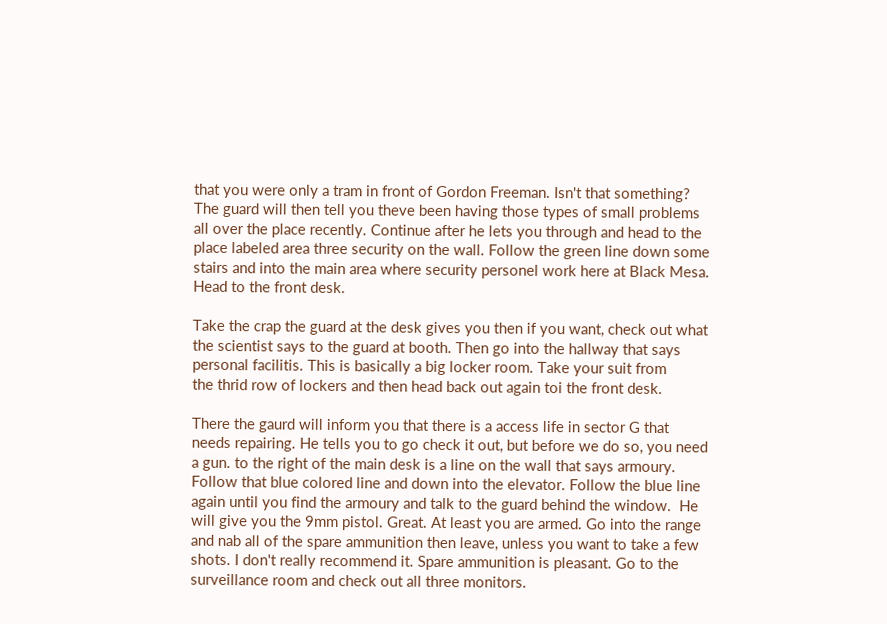that you were only a tram in front of Gordon Freeman. Isn't that something?
The guard will then tell you theve been having those types of small problems
all over the place recently. Continue after he lets you through and head to the
place labeled area three security on the wall. Follow the green line down some
stairs and into the main area where security personel work here at Black Mesa.
Head to the front desk.

Take the crap the guard at the desk gives you then if you want, check out what
the scientist says to the guard at booth. Then go into the hallway that says
personal facilitis. This is basically a big locker room. Take your suit from
the thrid row of lockers and then head back out again toi the front desk.

There the gaurd will inform you that there is a access life in sector G that
needs repairing. He tells you to go check it out, but before we do so, you need
a gun. to the right of the main desk is a line on the wall that says armoury.
Follow that blue colored line and down into the elevator. Follow the blue line
again until you find the armoury and talk to the guard behind the window.  He
will give you the 9mm pistol. Great. At least you are armed. Go into the range
and nab all of the spare ammunition then leave, unless you want to take a few
shots. I don't really recommend it. Spare ammunition is pleasant. Go to the
surveillance room and check out all three monitors.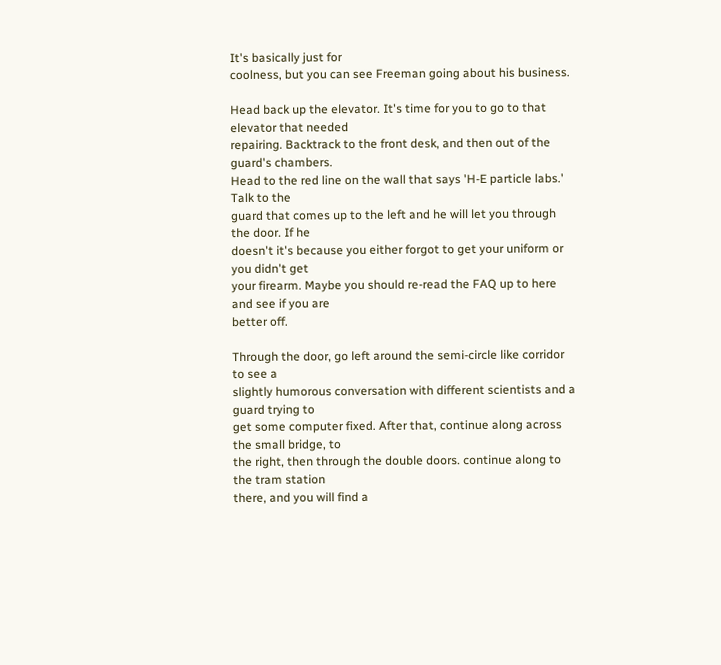It's basically just for
coolness, but you can see Freeman going about his business.

Head back up the elevator. It's time for you to go to that elevator that needed
repairing. Backtrack to the front desk, and then out of the guard's chambers.
Head to the red line on the wall that says 'H-E particle labs.' Talk to the
guard that comes up to the left and he will let you through the door. If he
doesn't it's because you either forgot to get your uniform or you didn't get
your firearm. Maybe you should re-read the FAQ up to here and see if you are
better off.

Through the door, go left around the semi-circle like corridor to see a
slightly humorous conversation with different scientists and a guard trying to
get some computer fixed. After that, continue along across the small bridge, to
the right, then through the double doors. continue along to the tram station
there, and you will find a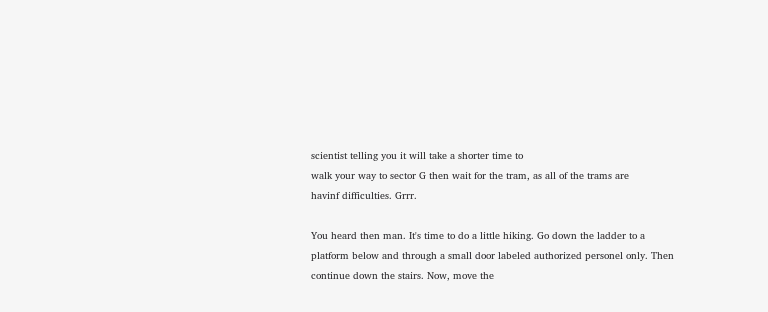scientist telling you it will take a shorter time to
walk your way to sector G then wait for the tram, as all of the trams are
havinf difficulties. Grrr.

You heard then man. It's time to do a little hiking. Go down the ladder to a
platform below and through a small door labeled authorized personel only. Then
continue down the stairs. Now, move the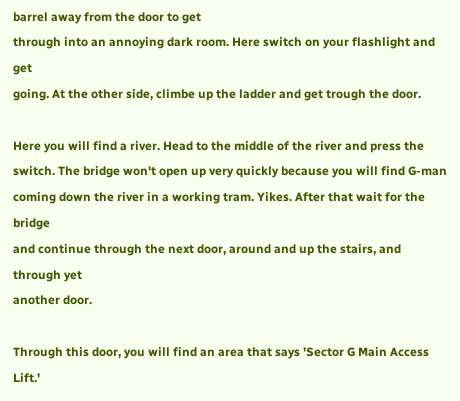barrel away from the door to get
through into an annoying dark room. Here switch on your flashlight and get
going. At the other side, climbe up the ladder and get trough the door.

Here you will find a river. Head to the middle of the river and press the
switch. The bridge won't open up very quickly because you will find G-man
coming down the river in a working tram. Yikes. After that wait for the bridge
and continue through the next door, around and up the stairs, and through yet
another door.

Through this door, you will find an area that says 'Sector G Main Access Lift.'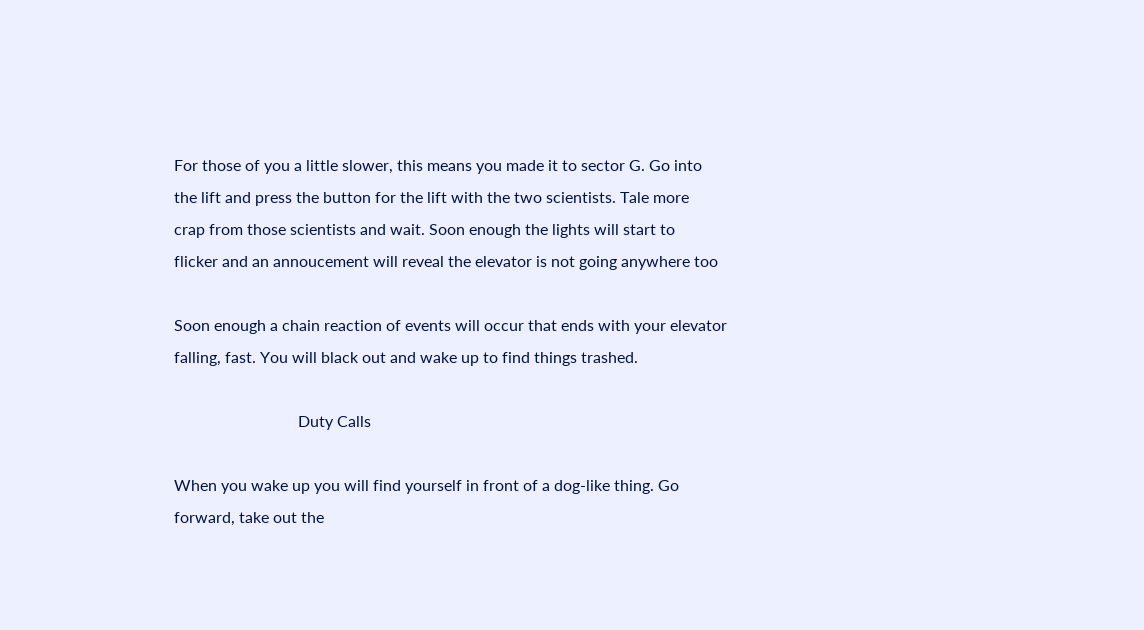For those of you a little slower, this means you made it to sector G. Go into
the lift and press the button for the lift with the two scientists. Tale more
crap from those scientists and wait. Soon enough the lights will start to
flicker and an annoucement will reveal the elevator is not going anywhere too

Soon enough a chain reaction of events will occur that ends with your elevator
falling, fast. You will black out and wake up to find things trashed.

                               Duty Calls

When you wake up you will find yourself in front of a dog-like thing. Go
forward, take out the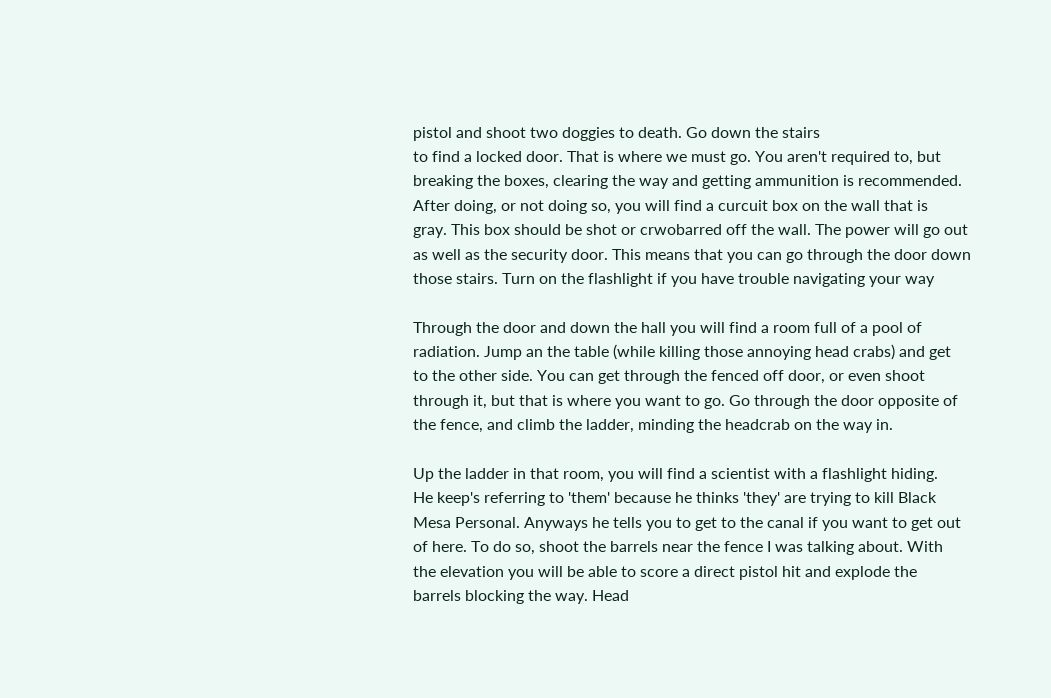pistol and shoot two doggies to death. Go down the stairs
to find a locked door. That is where we must go. You aren't required to, but
breaking the boxes, clearing the way and getting ammunition is recommended.
After doing, or not doing so, you will find a curcuit box on the wall that is
gray. This box should be shot or crwobarred off the wall. The power will go out
as well as the security door. This means that you can go through the door down
those stairs. Turn on the flashlight if you have trouble navigating your way

Through the door and down the hall you will find a room full of a pool of
radiation. Jump an the table (while killing those annoying head crabs) and get
to the other side. You can get through the fenced off door, or even shoot
through it, but that is where you want to go. Go through the door opposite of
the fence, and climb the ladder, minding the headcrab on the way in.

Up the ladder in that room, you will find a scientist with a flashlight hiding.
He keep's referring to 'them' because he thinks 'they' are trying to kill Black
Mesa Personal. Anyways he tells you to get to the canal if you want to get out
of here. To do so, shoot the barrels near the fence I was talking about. With
the elevation you will be able to score a direct pistol hit and explode the
barrels blocking the way. Head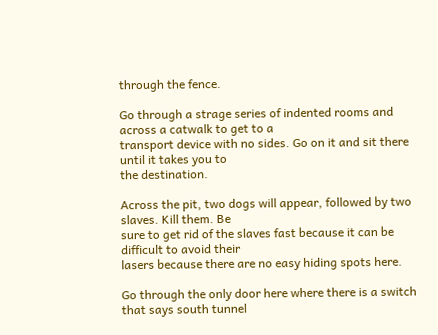through the fence.

Go through a strage series of indented rooms and across a catwalk to get to a
transport device with no sides. Go on it and sit there until it takes you to
the destination.

Across the pit, two dogs will appear, followed by two slaves. Kill them. Be
sure to get rid of the slaves fast because it can be difficult to avoid their
lasers because there are no easy hiding spots here.

Go through the only door here where there is a switch that says south tunnel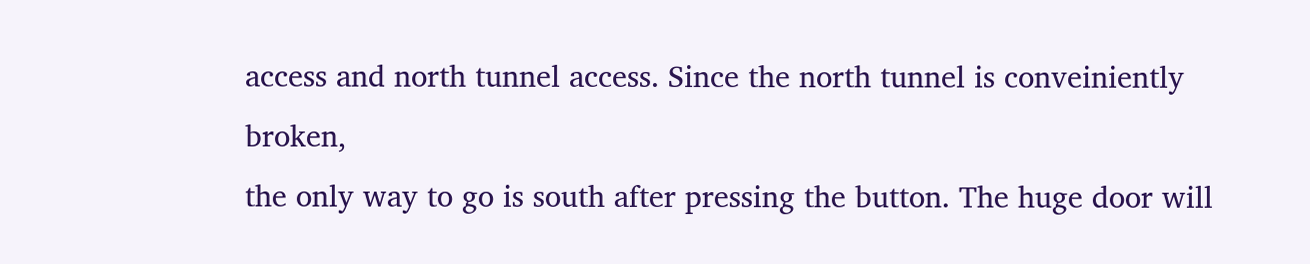access and north tunnel access. Since the north tunnel is conveiniently broken,
the only way to go is south after pressing the button. The huge door will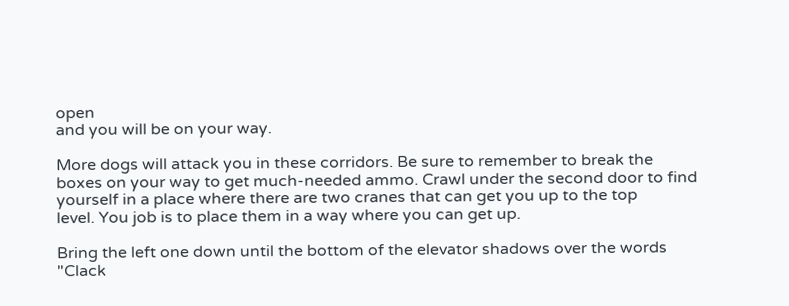open
and you will be on your way.

More dogs will attack you in these corridors. Be sure to remember to break the
boxes on your way to get much-needed ammo. Crawl under the second door to find
yourself in a place where there are two cranes that can get you up to the top
level. You job is to place them in a way where you can get up.

Bring the left one down until the bottom of the elevator shadows over the words
"Clack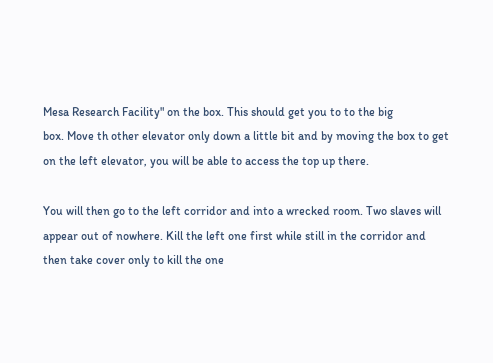Mesa Research Facility" on the box. This should get you to to the big
box. Move th other elevator only down a little bit and by moving the box to get
on the left elevator, you will be able to access the top up there.

You will then go to the left corridor and into a wrecked room. Two slaves will
appear out of nowhere. Kill the left one first while still in the corridor and
then take cover only to kill the one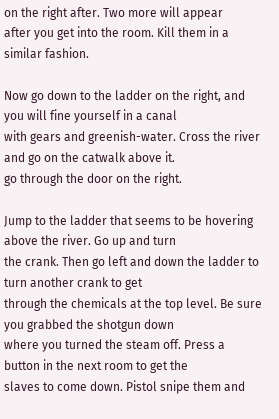on the right after. Two more will appear
after you get into the room. Kill them in a similar fashion.

Now go down to the ladder on the right, and you will fine yourself in a canal
with gears and greenish-water. Cross the river and go on the catwalk above it.
go through the door on the right.

Jump to the ladder that seems to be hovering above the river. Go up and turn
the crank. Then go left and down the ladder to turn another crank to get
through the chemicals at the top level. Be sure you grabbed the shotgun down
where you turned the steam off. Press a button in the next room to get the
slaves to come down. Pistol snipe them and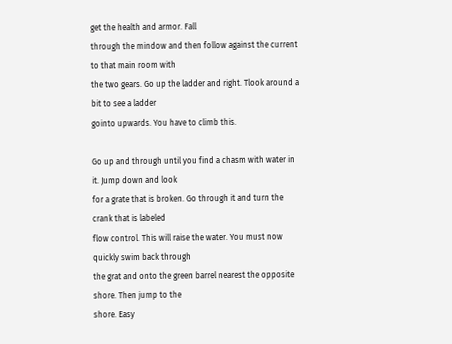get the health and armor. Fall
through the mindow and then follow against the current to that main room with
the two gears. Go up the ladder and right. Tlook around a bit to see a ladder
gointo upwards. You have to climb this.

Go up and through until you find a chasm with water in it. Jump down and look
for a grate that is broken. Go through it and turn the crank that is labeled
flow control. This will raise the water. You must now quickly swim back through
the grat and onto the green barrel nearest the opposite shore. Then jump to the
shore. Easy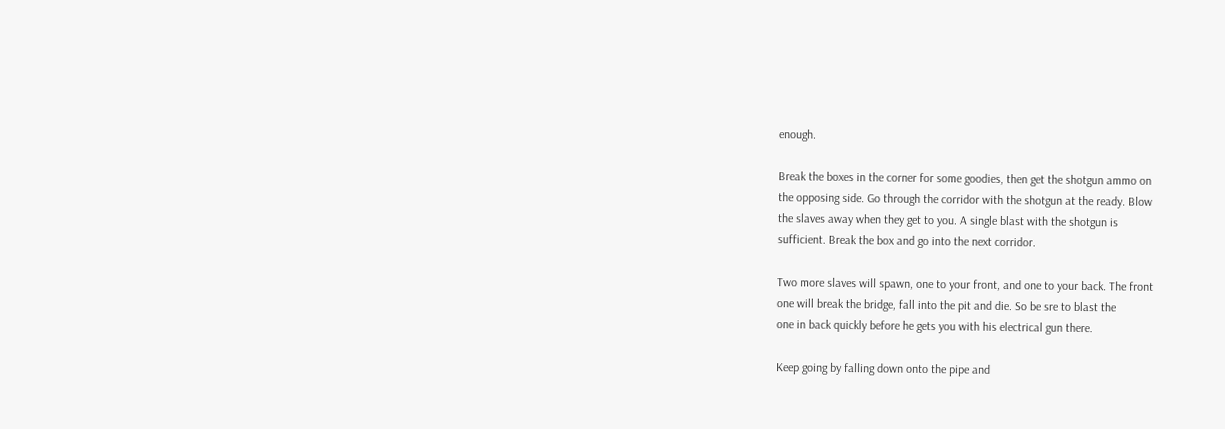enough.

Break the boxes in the corner for some goodies, then get the shotgun ammo on
the opposing side. Go through the corridor with the shotgun at the ready. Blow
the slaves away when they get to you. A single blast with the shotgun is
sufficient. Break the box and go into the next corridor.

Two more slaves will spawn, one to your front, and one to your back. The front
one will break the bridge, fall into the pit and die. So be sre to blast the
one in back quickly before he gets you with his electrical gun there.

Keep going by falling down onto the pipe and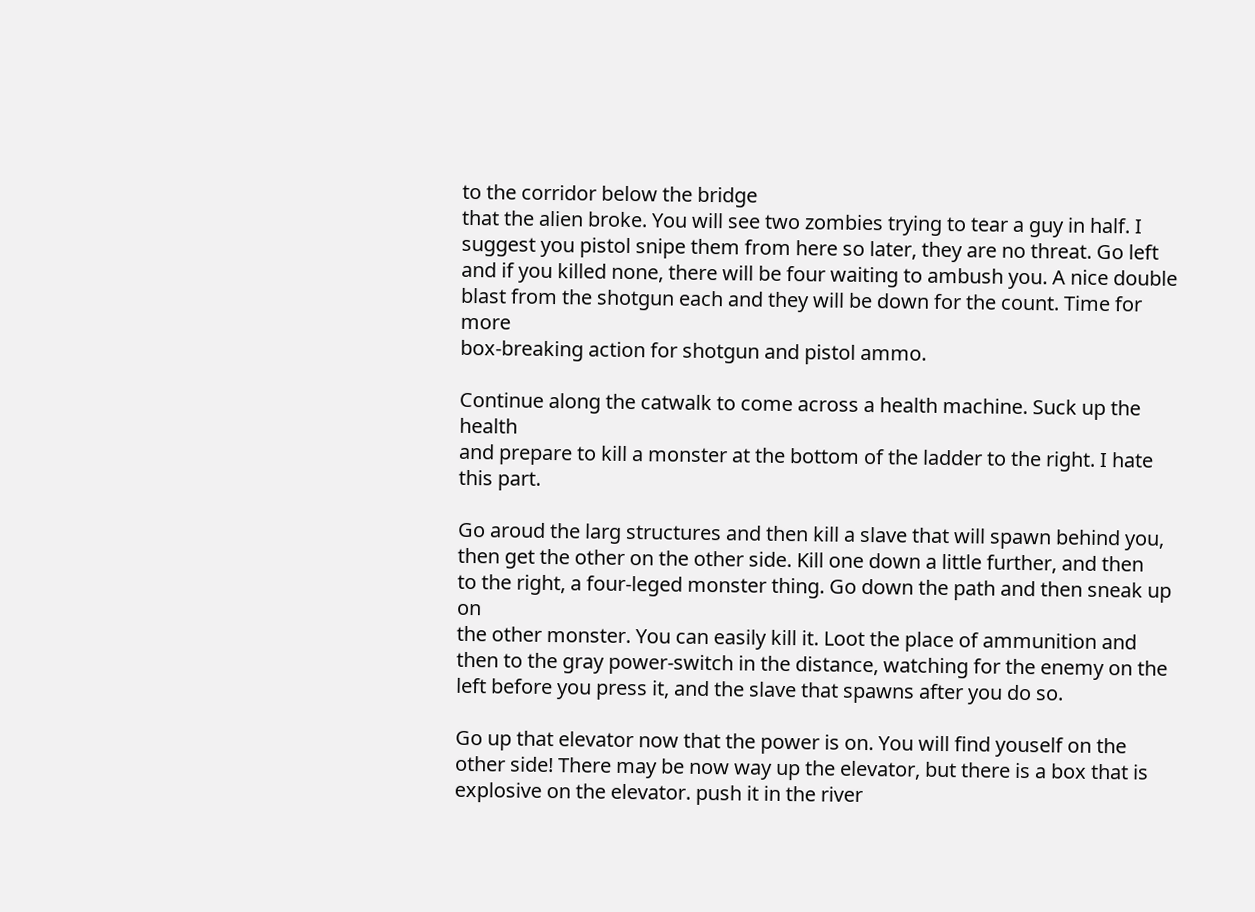to the corridor below the bridge
that the alien broke. You will see two zombies trying to tear a guy in half. I
suggest you pistol snipe them from here so later, they are no threat. Go left
and if you killed none, there will be four waiting to ambush you. A nice double
blast from the shotgun each and they will be down for the count. Time for more
box-breaking action for shotgun and pistol ammo.

Continue along the catwalk to come across a health machine. Suck up the health
and prepare to kill a monster at the bottom of the ladder to the right. I hate
this part.

Go aroud the larg structures and then kill a slave that will spawn behind you,
then get the other on the other side. Kill one down a little further, and then
to the right, a four-leged monster thing. Go down the path and then sneak up on
the other monster. You can easily kill it. Loot the place of ammunition and
then to the gray power-switch in the distance, watching for the enemy on the
left before you press it, and the slave that spawns after you do so.

Go up that elevator now that the power is on. You will find youself on the
other side! There may be now way up the elevator, but there is a box that is
explosive on the elevator. push it in the river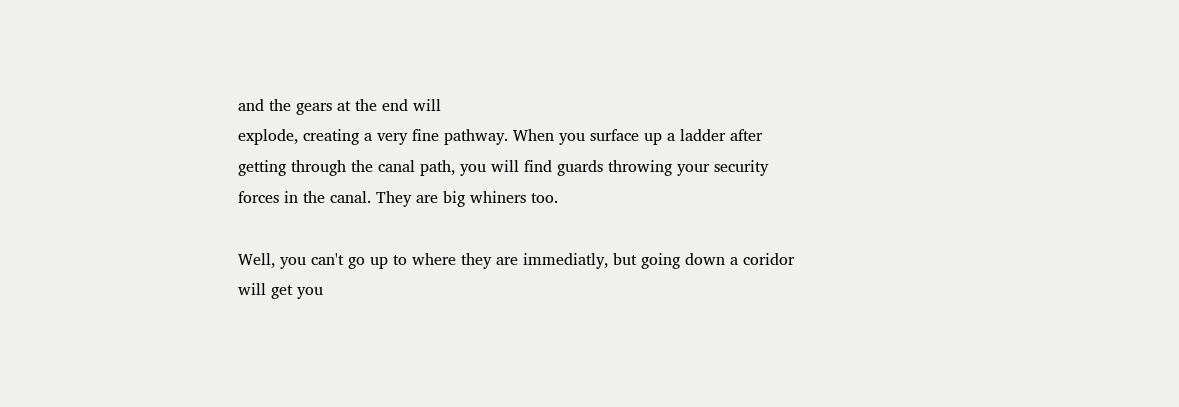and the gears at the end will
explode, creating a very fine pathway. When you surface up a ladder after
getting through the canal path, you will find guards throwing your security
forces in the canal. They are big whiners too.

Well, you can't go up to where they are immediatly, but going down a coridor
will get you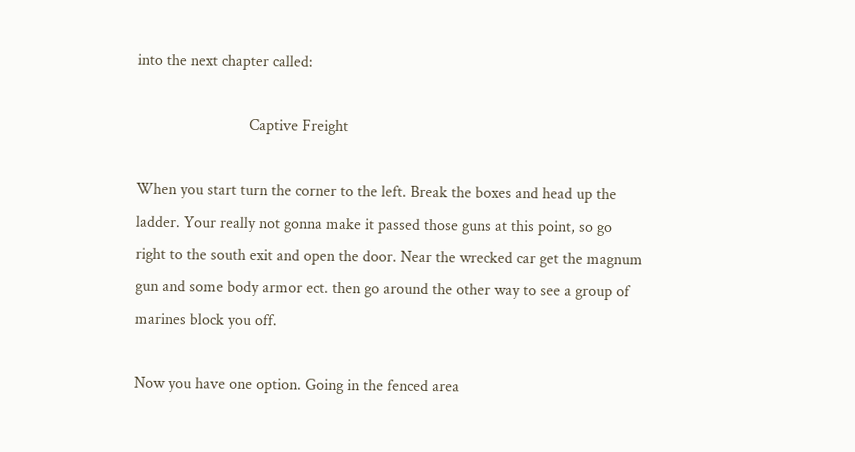into the next chapter called:

                            Captive Freight

When you start turn the corner to the left. Break the boxes and head up the
ladder. Your really not gonna make it passed those guns at this point, so go
right to the south exit and open the door. Near the wrecked car get the magnum
gun and some body armor ect. then go around the other way to see a group of
marines block you off.

Now you have one option. Going in the fenced area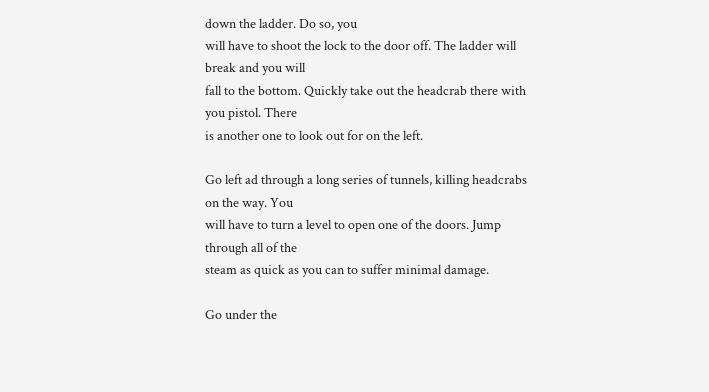down the ladder. Do so, you
will have to shoot the lock to the door off. The ladder will break and you will
fall to the bottom. Quickly take out the headcrab there with you pistol. There
is another one to look out for on the left.

Go left ad through a long series of tunnels, killing headcrabs on the way. You
will have to turn a level to open one of the doors. Jump through all of the
steam as quick as you can to suffer minimal damage.

Go under the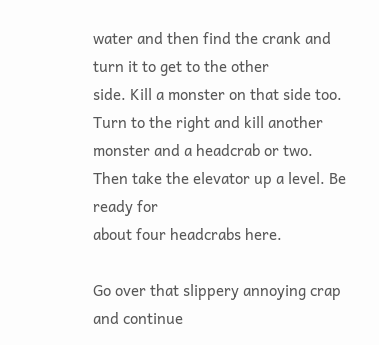water and then find the crank and turn it to get to the other
side. Kill a monster on that side too. Turn to the right and kill another
monster and a headcrab or two. Then take the elevator up a level. Be ready for
about four headcrabs here.

Go over that slippery annoying crap and continue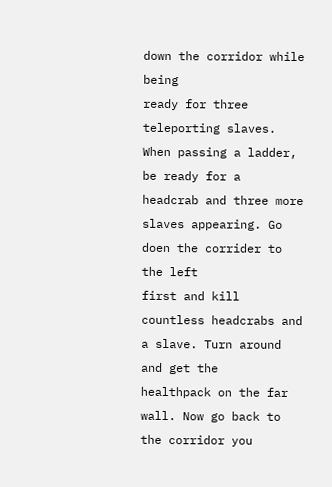down the corridor while being
ready for three teleporting slaves. When passing a ladder, be ready for a
headcrab and three more slaves appearing. Go doen the corrider to the left
first and kill countless headcrabs and a slave. Turn around and get the
healthpack on the far wall. Now go back to the corridor you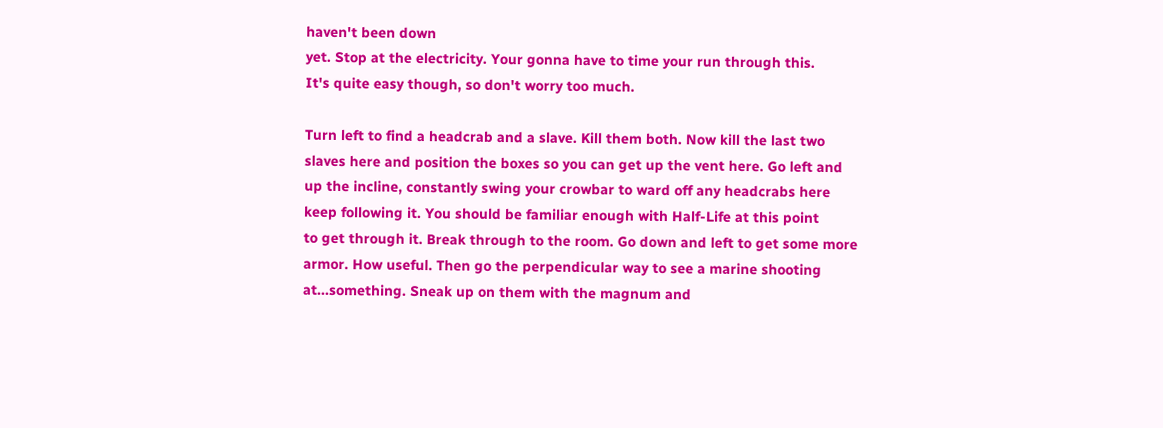haven't been down
yet. Stop at the electricity. Your gonna have to time your run through this.
It's quite easy though, so don't worry too much.

Turn left to find a headcrab and a slave. Kill them both. Now kill the last two
slaves here and position the boxes so you can get up the vent here. Go left and
up the incline, constantly swing your crowbar to ward off any headcrabs here
keep following it. You should be familiar enough with Half-Life at this point
to get through it. Break through to the room. Go down and left to get some more
armor. How useful. Then go the perpendicular way to see a marine shooting
at...something. Sneak up on them with the magnum and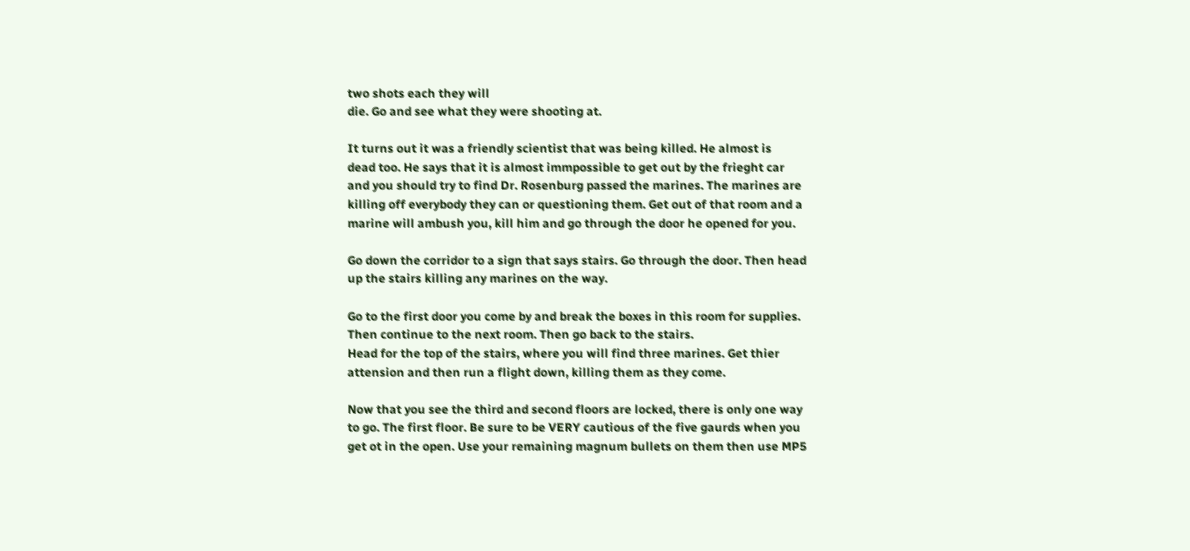two shots each they will
die. Go and see what they were shooting at.

It turns out it was a friendly scientist that was being killed. He almost is
dead too. He says that it is almost immpossible to get out by the frieght car
and you should try to find Dr. Rosenburg passed the marines. The marines are
killing off everybody they can or questioning them. Get out of that room and a
marine will ambush you, kill him and go through the door he opened for you.

Go down the corridor to a sign that says stairs. Go through the door. Then head
up the stairs killing any marines on the way.

Go to the first door you come by and break the boxes in this room for supplies.
Then continue to the next room. Then go back to the stairs.
Head for the top of the stairs, where you will find three marines. Get thier
attension and then run a flight down, killing them as they come.

Now that you see the third and second floors are locked, there is only one way
to go. The first floor. Be sure to be VERY cautious of the five gaurds when you
get ot in the open. Use your remaining magnum bullets on them then use MP5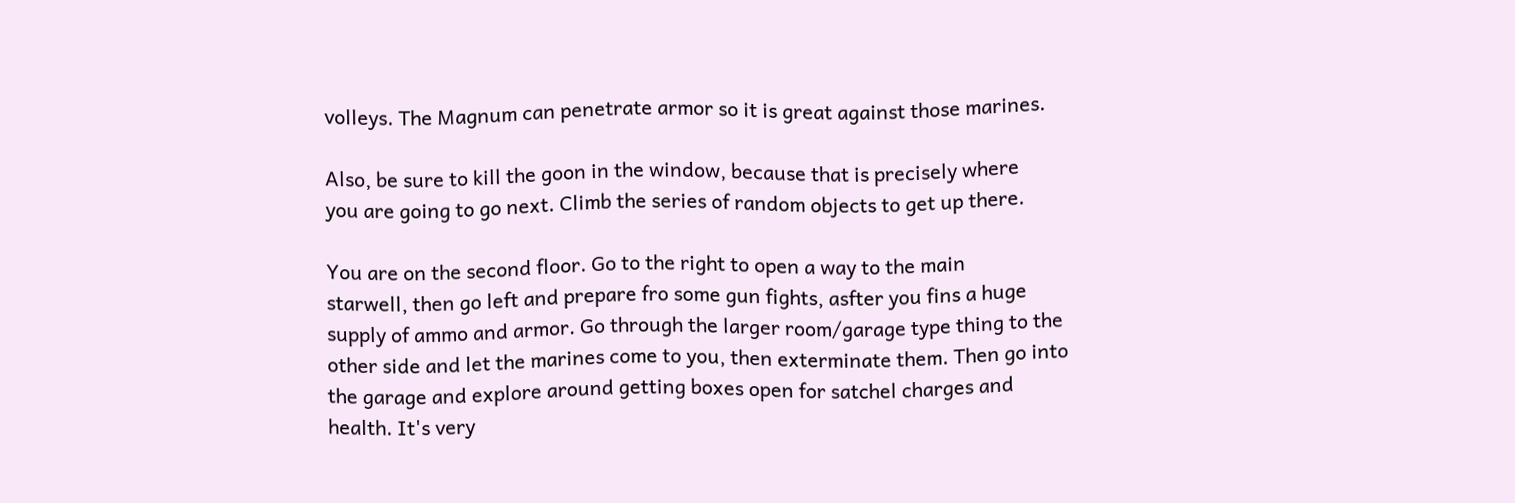volleys. The Magnum can penetrate armor so it is great against those marines.

Also, be sure to kill the goon in the window, because that is precisely where
you are going to go next. Climb the series of random objects to get up there.

You are on the second floor. Go to the right to open a way to the main
starwell, then go left and prepare fro some gun fights, asfter you fins a huge
supply of ammo and armor. Go through the larger room/garage type thing to the
other side and let the marines come to you, then exterminate them. Then go into
the garage and explore around getting boxes open for satchel charges and
health. It's very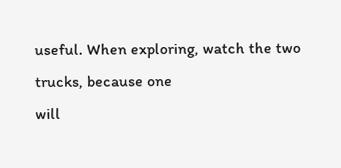useful. When exploring, watch the two trucks, because one
will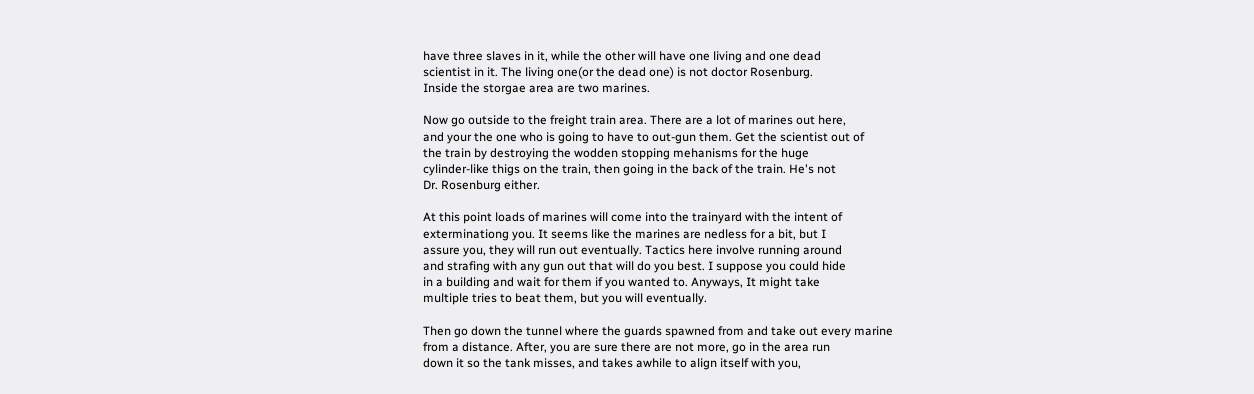have three slaves in it, while the other will have one living and one dead
scientist in it. The living one(or the dead one) is not doctor Rosenburg.
Inside the storgae area are two marines.

Now go outside to the freight train area. There are a lot of marines out here,
and your the one who is going to have to out-gun them. Get the scientist out of
the train by destroying the wodden stopping mehanisms for the huge
cylinder-like thigs on the train, then going in the back of the train. He's not
Dr. Rosenburg either.

At this point loads of marines will come into the trainyard with the intent of
exterminationg you. It seems like the marines are nedless for a bit, but I
assure you, they will run out eventually. Tactics here involve running around
and strafing with any gun out that will do you best. I suppose you could hide
in a building and wait for them if you wanted to. Anyways, It might take
multiple tries to beat them, but you will eventually.

Then go down the tunnel where the guards spawned from and take out every marine
from a distance. After, you are sure there are not more, go in the area run
down it so the tank misses, and takes awhile to align itself with you,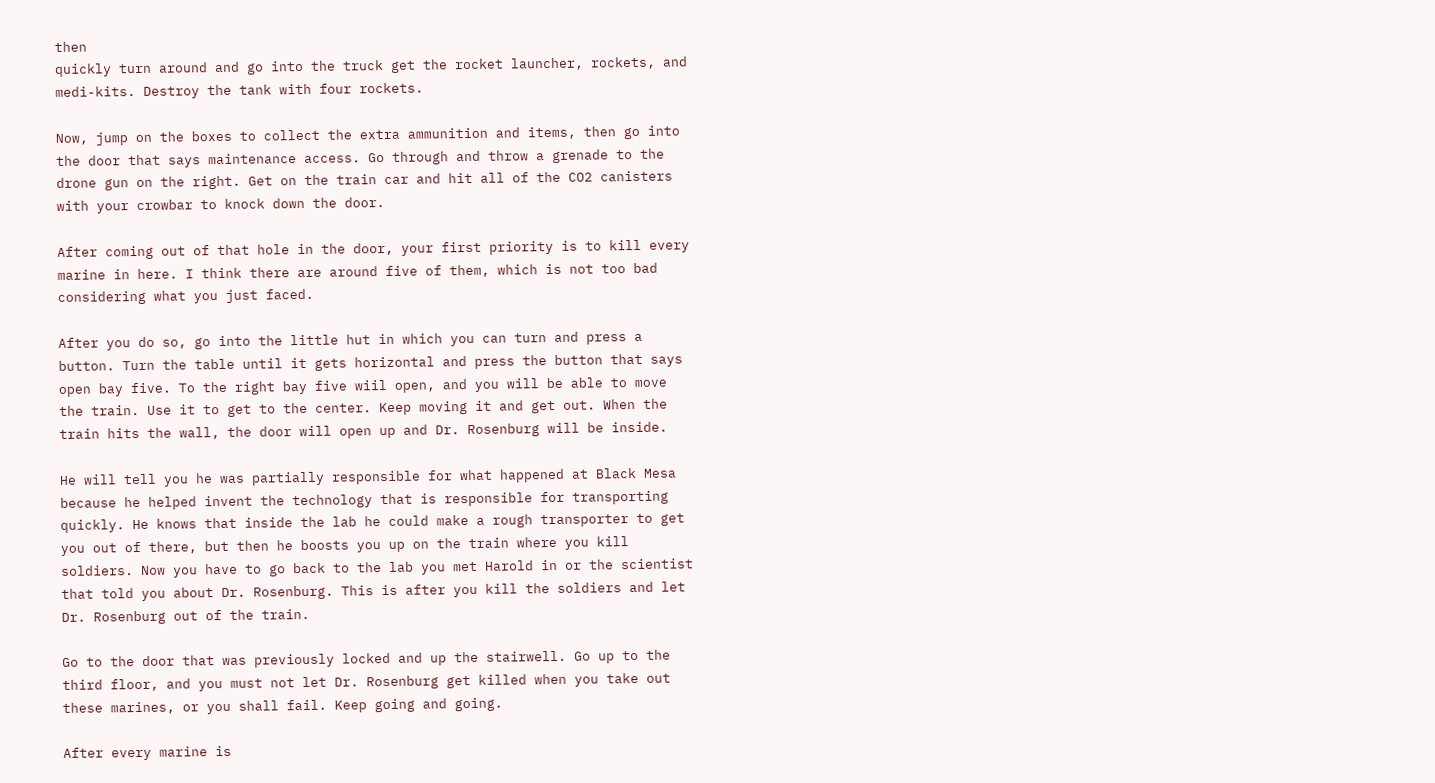then
quickly turn around and go into the truck get the rocket launcher, rockets, and
medi-kits. Destroy the tank with four rockets.

Now, jump on the boxes to collect the extra ammunition and items, then go into
the door that says maintenance access. Go through and throw a grenade to the
drone gun on the right. Get on the train car and hit all of the CO2 canisters
with your crowbar to knock down the door.

After coming out of that hole in the door, your first priority is to kill every
marine in here. I think there are around five of them, which is not too bad
considering what you just faced.

After you do so, go into the little hut in which you can turn and press a
button. Turn the table until it gets horizontal and press the button that says
open bay five. To the right bay five wiil open, and you will be able to move
the train. Use it to get to the center. Keep moving it and get out. When the
train hits the wall, the door will open up and Dr. Rosenburg will be inside.

He will tell you he was partially responsible for what happened at Black Mesa
because he helped invent the technology that is responsible for transporting
quickly. He knows that inside the lab he could make a rough transporter to get
you out of there, but then he boosts you up on the train where you kill
soldiers. Now you have to go back to the lab you met Harold in or the scientist
that told you about Dr. Rosenburg. This is after you kill the soldiers and let
Dr. Rosenburg out of the train.

Go to the door that was previously locked and up the stairwell. Go up to the
third floor, and you must not let Dr. Rosenburg get killed when you take out
these marines, or you shall fail. Keep going and going.

After every marine is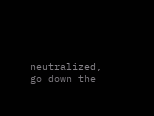neutralized, go down the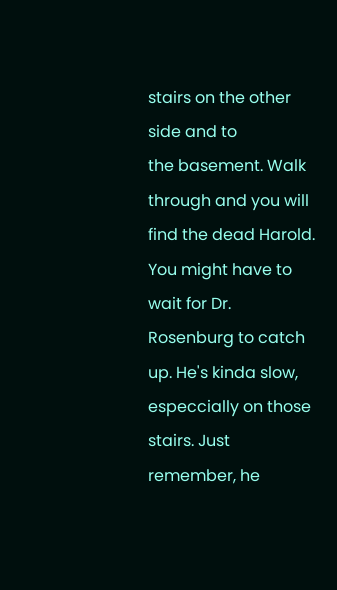stairs on the other side and to
the basement. Walk through and you will find the dead Harold. You might have to
wait for Dr. Rosenburg to catch up. He's kinda slow, especcially on those
stairs. Just remember, he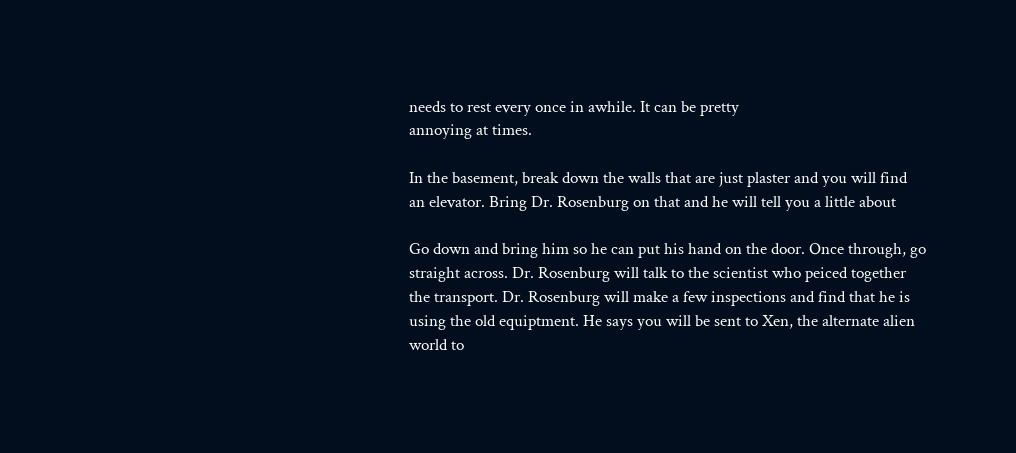needs to rest every once in awhile. It can be pretty
annoying at times.

In the basement, break down the walls that are just plaster and you will find
an elevator. Bring Dr. Rosenburg on that and he will tell you a little about

Go down and bring him so he can put his hand on the door. Once through, go
straight across. Dr. Rosenburg will talk to the scientist who peiced together
the transport. Dr. Rosenburg will make a few inspections and find that he is
using the old equiptment. He says you will be sent to Xen, the alternate alien
world to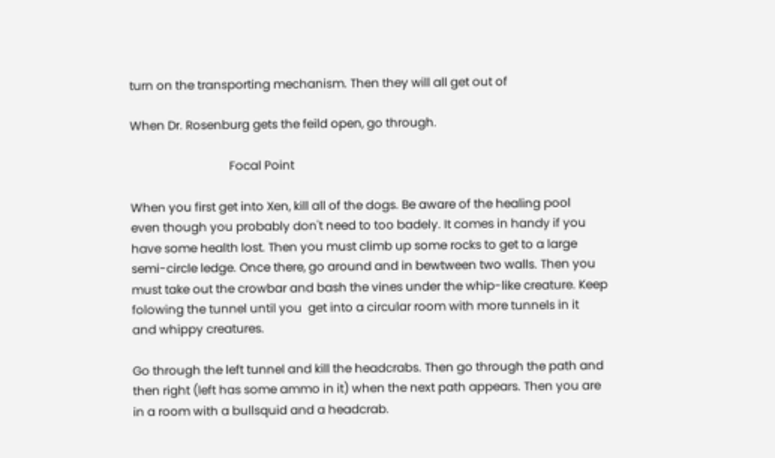turn on the transporting mechanism. Then they will all get out of

When Dr. Rosenburg gets the feild open, go through.

                                 Focal Point

When you first get into Xen, kill all of the dogs. Be aware of the healing pool
even though you probably don't need to too badely. It comes in handy if you
have some health lost. Then you must climb up some rocks to get to a large
semi-circle ledge. Once there, go around and in bewtween two walls. Then you
must take out the crowbar and bash the vines under the whip-like creature. Keep
folowing the tunnel until you  get into a circular room with more tunnels in it
and whippy creatures.

Go through the left tunnel and kill the headcrabs. Then go through the path and
then right (left has some ammo in it) when the next path appears. Then you are
in a room with a bullsquid and a headcrab.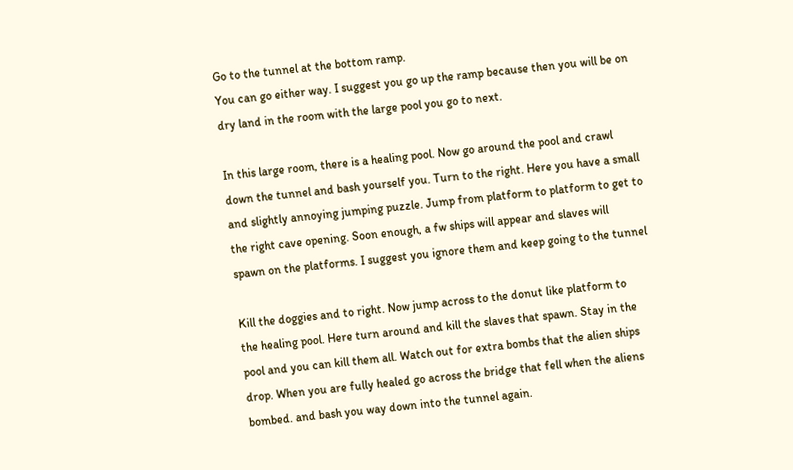Go to the tunnel at the bottom ramp.
You can go either way. I suggest you go up the ramp because then you will be on
dry land in the room with the large pool you go to next.

In this large room, there is a healing pool. Now go around the pool and crawl
down the tunnel and bash yourself you. Turn to the right. Here you have a small
and slightly annoying jumping puzzle. Jump from platform to platform to get to
the right cave opening. Soon enough, a fw ships will appear and slaves will
spawn on the platforms. I suggest you ignore them and keep going to the tunnel

Kill the doggies and to right. Now jump across to the donut like platform to
the healing pool. Here turn around and kill the slaves that spawn. Stay in the
pool and you can kill them all. Watch out for extra bombs that the alien ships
drop. When you are fully healed go across the bridge that fell when the aliens
bombed. and bash you way down into the tunnel again.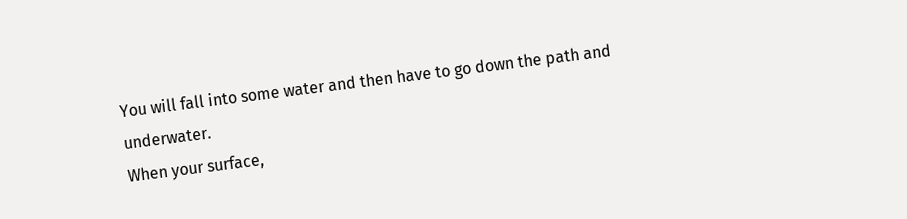You will fall into some water and then have to go down the path and underwater.
When your surface,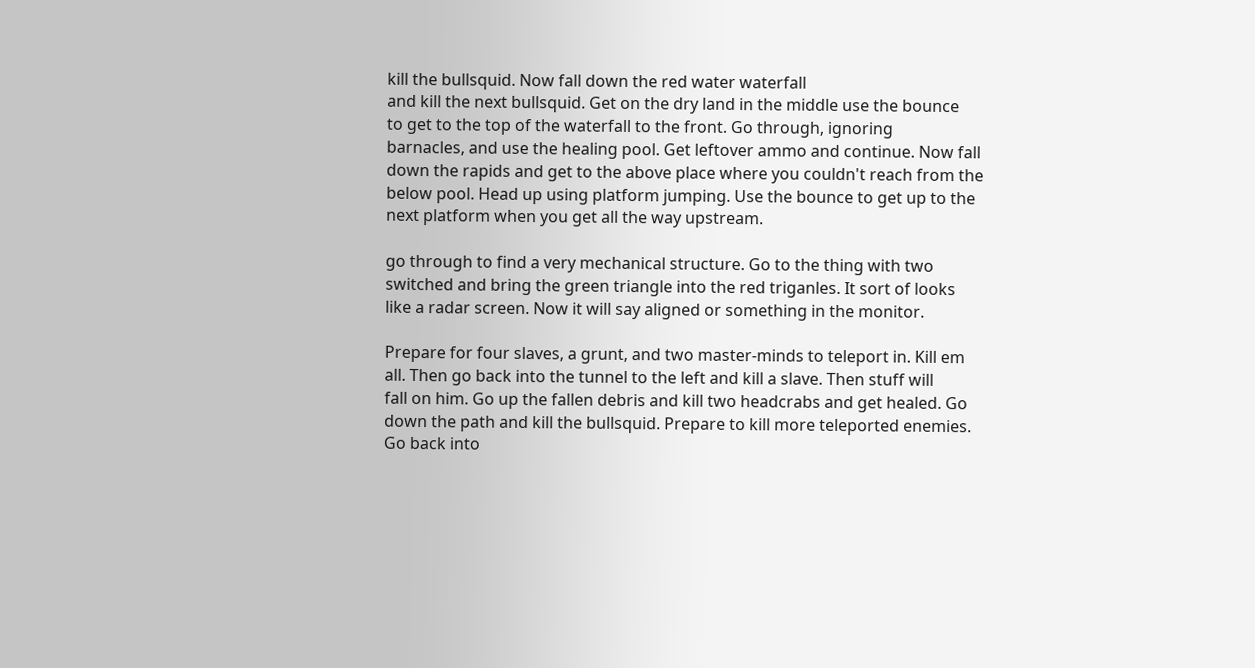kill the bullsquid. Now fall down the red water waterfall
and kill the next bullsquid. Get on the dry land in the middle use the bounce
to get to the top of the waterfall to the front. Go through, ignoring
barnacles, and use the healing pool. Get leftover ammo and continue. Now fall
down the rapids and get to the above place where you couldn't reach from the
below pool. Head up using platform jumping. Use the bounce to get up to the
next platform when you get all the way upstream.

go through to find a very mechanical structure. Go to the thing with two
switched and bring the green triangle into the red triganles. It sort of looks
like a radar screen. Now it will say aligned or something in the monitor.

Prepare for four slaves, a grunt, and two master-minds to teleport in. Kill em
all. Then go back into the tunnel to the left and kill a slave. Then stuff will
fall on him. Go up the fallen debris and kill two headcrabs and get healed. Go
down the path and kill the bullsquid. Prepare to kill more teleported enemies.
Go back into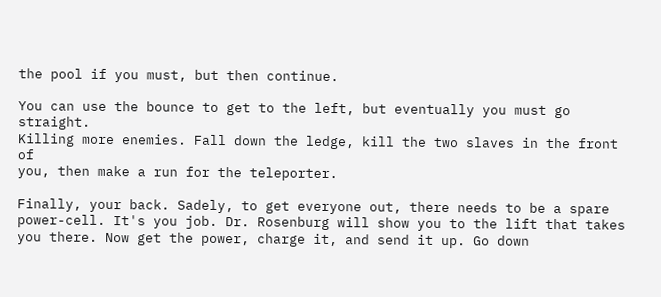the pool if you must, but then continue.

You can use the bounce to get to the left, but eventually you must go straight.
Killing more enemies. Fall down the ledge, kill the two slaves in the front of
you, then make a run for the teleporter.

Finally, your back. Sadely, to get everyone out, there needs to be a spare
power-cell. It's you job. Dr. Rosenburg will show you to the lift that takes
you there. Now get the power, charge it, and send it up. Go down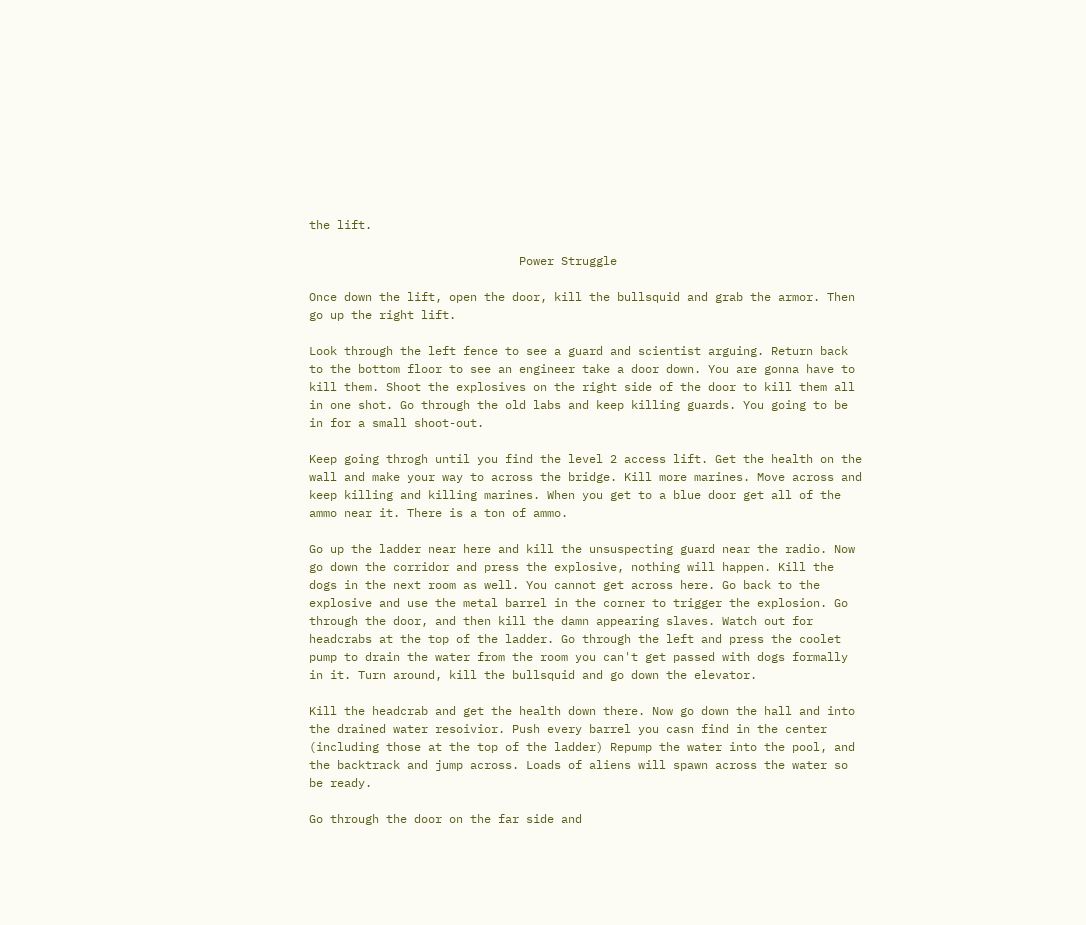the lift.

                              Power Struggle

Once down the lift, open the door, kill the bullsquid and grab the armor. Then
go up the right lift.

Look through the left fence to see a guard and scientist arguing. Return back
to the bottom floor to see an engineer take a door down. You are gonna have to
kill them. Shoot the explosives on the right side of the door to kill them all
in one shot. Go through the old labs and keep killing guards. You going to be
in for a small shoot-out.

Keep going throgh until you find the level 2 access lift. Get the health on the
wall and make your way to across the bridge. Kill more marines. Move across and
keep killing and killing marines. When you get to a blue door get all of the
ammo near it. There is a ton of ammo.

Go up the ladder near here and kill the unsuspecting guard near the radio. Now
go down the corridor and press the explosive, nothing will happen. Kill the
dogs in the next room as well. You cannot get across here. Go back to the
explosive and use the metal barrel in the corner to trigger the explosion. Go
through the door, and then kill the damn appearing slaves. Watch out for
headcrabs at the top of the ladder. Go through the left and press the coolet
pump to drain the water from the room you can't get passed with dogs formally
in it. Turn around, kill the bullsquid and go down the elevator.

Kill the headcrab and get the health down there. Now go down the hall and into
the drained water resoivior. Push every barrel you casn find in the center
(including those at the top of the ladder) Repump the water into the pool, and
the backtrack and jump across. Loads of aliens will spawn across the water so
be ready.

Go through the door on the far side and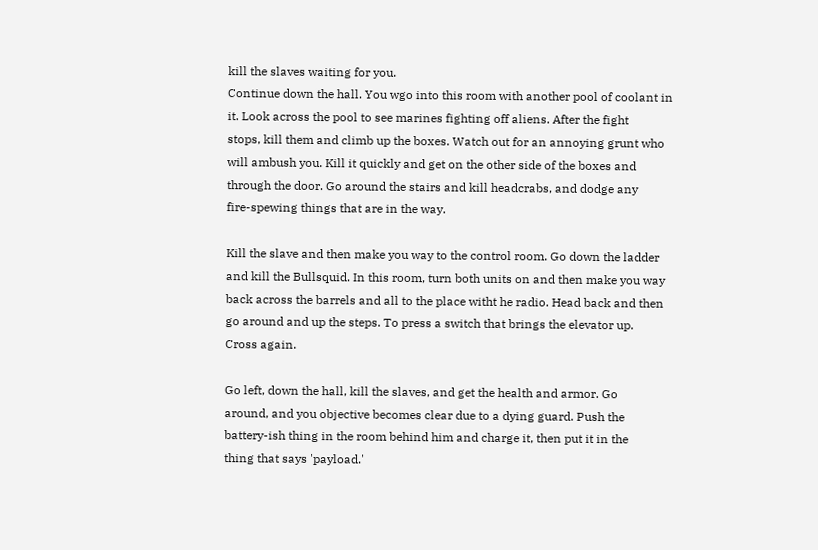kill the slaves waiting for you.
Continue down the hall. You wgo into this room with another pool of coolant in
it. Look across the pool to see marines fighting off aliens. After the fight
stops, kill them and climb up the boxes. Watch out for an annoying grunt who
will ambush you. Kill it quickly and get on the other side of the boxes and
through the door. Go around the stairs and kill headcrabs, and dodge any
fire-spewing things that are in the way.

Kill the slave and then make you way to the control room. Go down the ladder
and kill the Bullsquid. In this room, turn both units on and then make you way
back across the barrels and all to the place witht he radio. Head back and then
go around and up the steps. To press a switch that brings the elevator up.
Cross again.

Go left, down the hall, kill the slaves, and get the health and armor. Go
around, and you objective becomes clear due to a dying guard. Push the
battery-ish thing in the room behind him and charge it, then put it in the
thing that says 'payload.'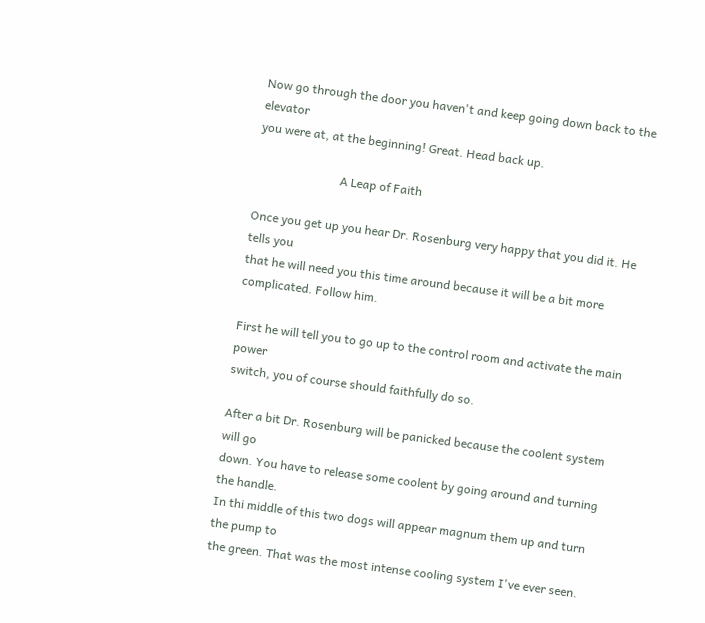Now go through the door you haven't and keep going down back to the elevator
you were at, at the beginning! Great. Head back up.

                            A Leap of Faith

Once you get up you hear Dr. Rosenburg very happy that you did it. He tells you
that he will need you this time around because it will be a bit more
complicated. Follow him.

First he will tell you to go up to the control room and activate the main power
switch, you of course should faithfully do so.

After a bit Dr. Rosenburg will be panicked because the coolent system will go
down. You have to release some coolent by going around and turning the handle.
In thi middle of this two dogs will appear magnum them up and turn the pump to
the green. That was the most intense cooling system I've ever seen.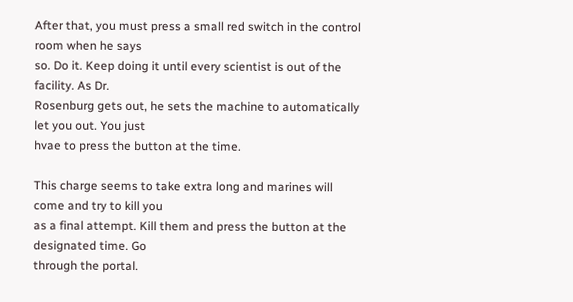After that, you must press a small red switch in the control room when he says
so. Do it. Keep doing it until every scientist is out of the facility. As Dr.
Rosenburg gets out, he sets the machine to automatically let you out. You just
hvae to press the button at the time.

This charge seems to take extra long and marines will come and try to kill you
as a final attempt. Kill them and press the button at the designated time. Go
through the portal.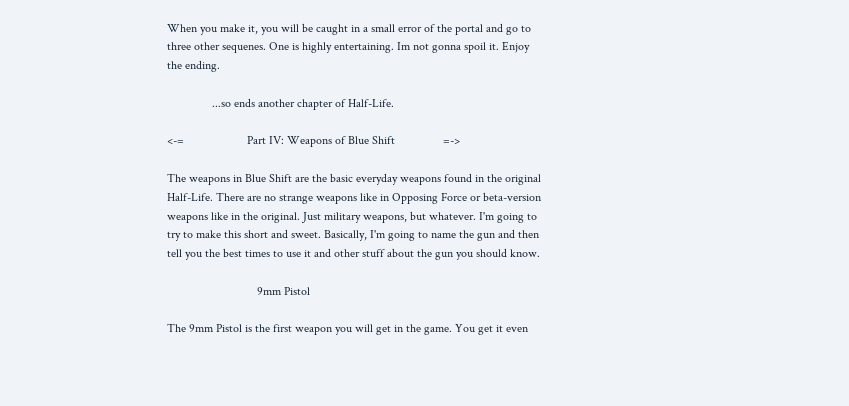When you make it, you will be caught in a small error of the portal and go to
three other sequenes. One is highly entertaining. Im not gonna spoil it. Enjoy
the ending.

               ...so ends another chapter of Half-Life.

<-=                     Part IV: Weapons of Blue Shift                =->

The weapons in Blue Shift are the basic everyday weapons found in the original
Half-Life. There are no strange weapons like in Opposing Force or beta-version
weapons like in the original. Just military weapons, but whatever. I'm going to
try to make this short and sweet. Basically, I'm going to name the gun and then
tell you the best times to use it and other stuff about the gun you should know.

                              9mm Pistol

The 9mm Pistol is the first weapon you will get in the game. You get it even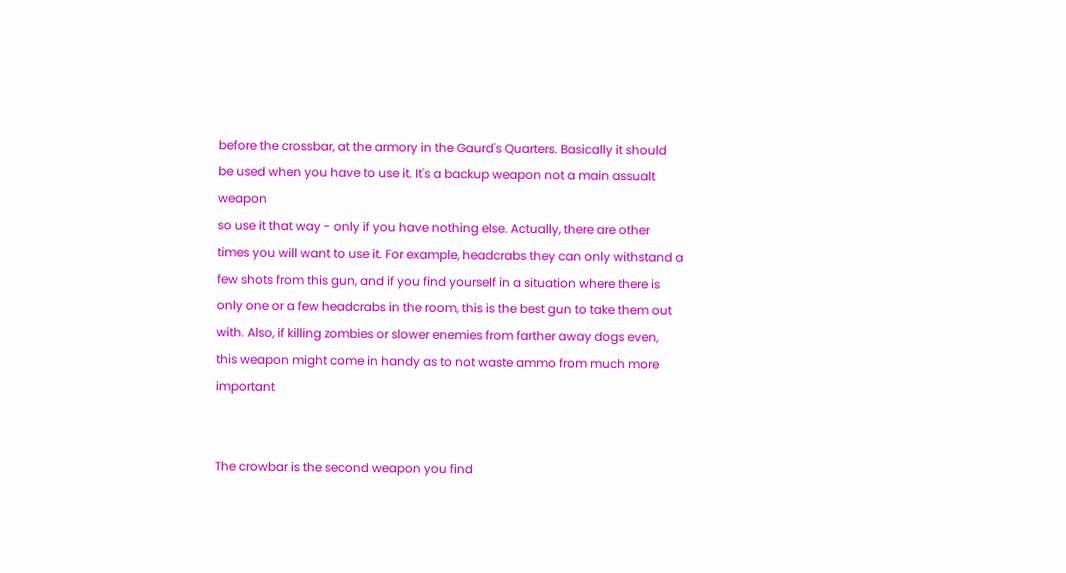before the crossbar, at the armory in the Gaurd's Quarters. Basically it should
be used when you have to use it. It's a backup weapon not a main assualt weapon
so use it that way - only if you have nothing else. Actually, there are other
times you will want to use it. For example, headcrabs they can only withstand a
few shots from this gun, and if you find yourself in a situation where there is
only one or a few headcrabs in the room, this is the best gun to take them out
with. Also, if killing zombies or slower enemies from farther away dogs even,
this weapon might come in handy as to not waste ammo from much more important


The crowbar is the second weapon you find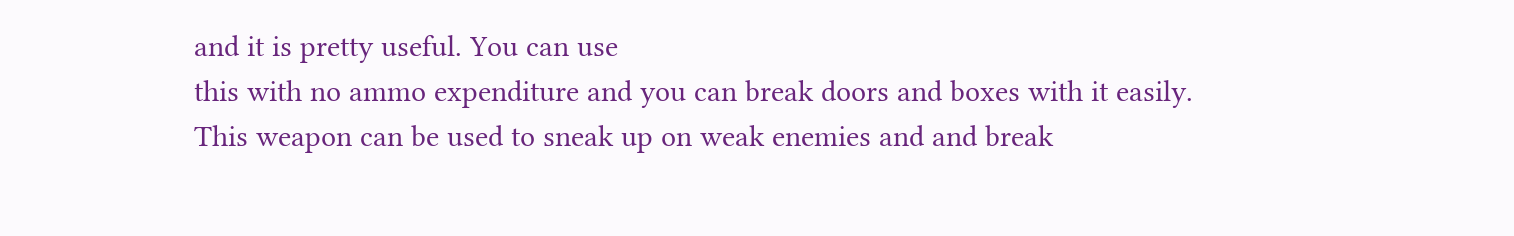and it is pretty useful. You can use
this with no ammo expenditure and you can break doors and boxes with it easily.
This weapon can be used to sneak up on weak enemies and and break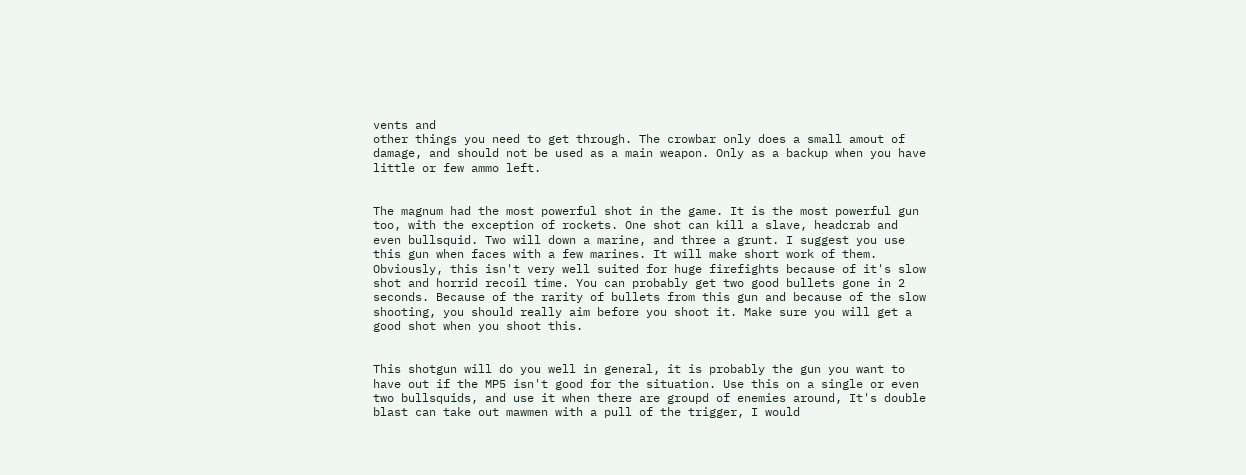vents and
other things you need to get through. The crowbar only does a small amout of
damage, and should not be used as a main weapon. Only as a backup when you have
little or few ammo left.


The magnum had the most powerful shot in the game. It is the most powerful gun
too, with the exception of rockets. One shot can kill a slave, headcrab and
even bullsquid. Two will down a marine, and three a grunt. I suggest you use
this gun when faces with a few marines. It will make short work of them.
Obviously, this isn't very well suited for huge firefights because of it's slow
shot and horrid recoil time. You can probably get two good bullets gone in 2
seconds. Because of the rarity of bullets from this gun and because of the slow
shooting, you should really aim before you shoot it. Make sure you will get a
good shot when you shoot this.


This shotgun will do you well in general, it is probably the gun you want to
have out if the MP5 isn't good for the situation. Use this on a single or even
two bullsquids, and use it when there are groupd of enemies around, It's double
blast can take out mawmen with a pull of the trigger, I would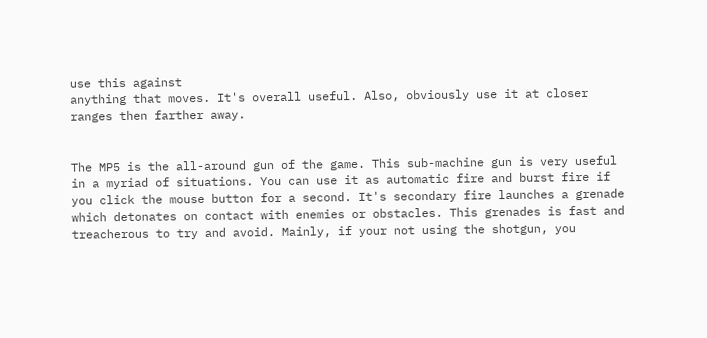use this against
anything that moves. It's overall useful. Also, obviously use it at closer
ranges then farther away.


The MP5 is the all-around gun of the game. This sub-machine gun is very useful
in a myriad of situations. You can use it as automatic fire and burst fire if
you click the mouse button for a second. It's secondary fire launches a grenade
which detonates on contact with enemies or obstacles. This grenades is fast and
treacherous to try and avoid. Mainly, if your not using the shotgun, you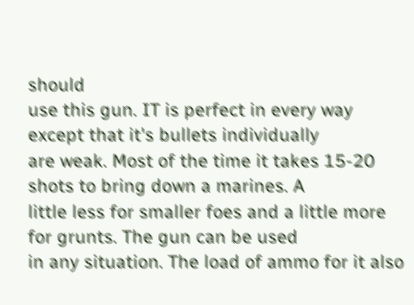should
use this gun. IT is perfect in every way except that it's bullets individually
are weak. Most of the time it takes 15-20 shots to bring down a marines. A
little less for smaller foes and a little more for grunts. The gun can be used
in any situation. The load of ammo for it also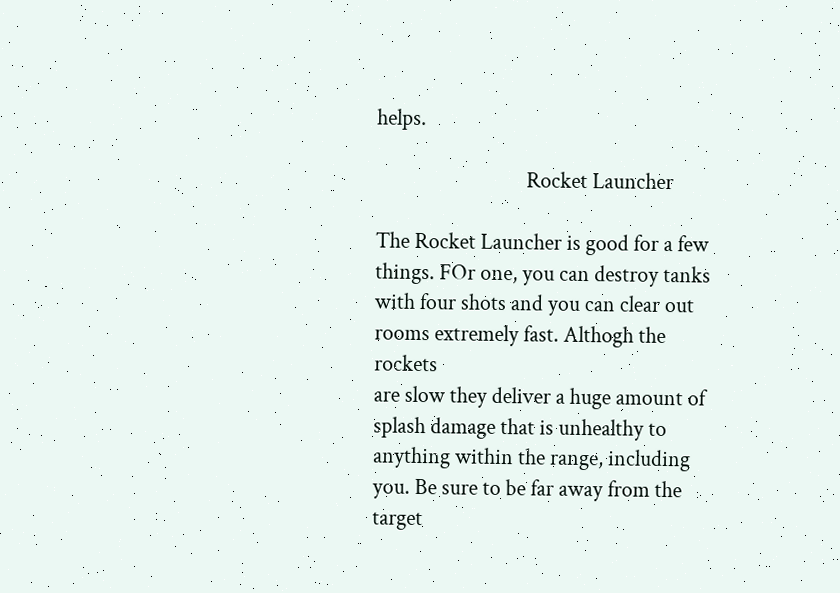helps.

                              Rocket Launcher

The Rocket Launcher is good for a few things. FOr one, you can destroy tanks
with four shots and you can clear out rooms extremely fast. Althogh the rockets
are slow they deliver a huge amount of splash damage that is unhealthy to
anything within the range, including you. Be sure to be far away from the
target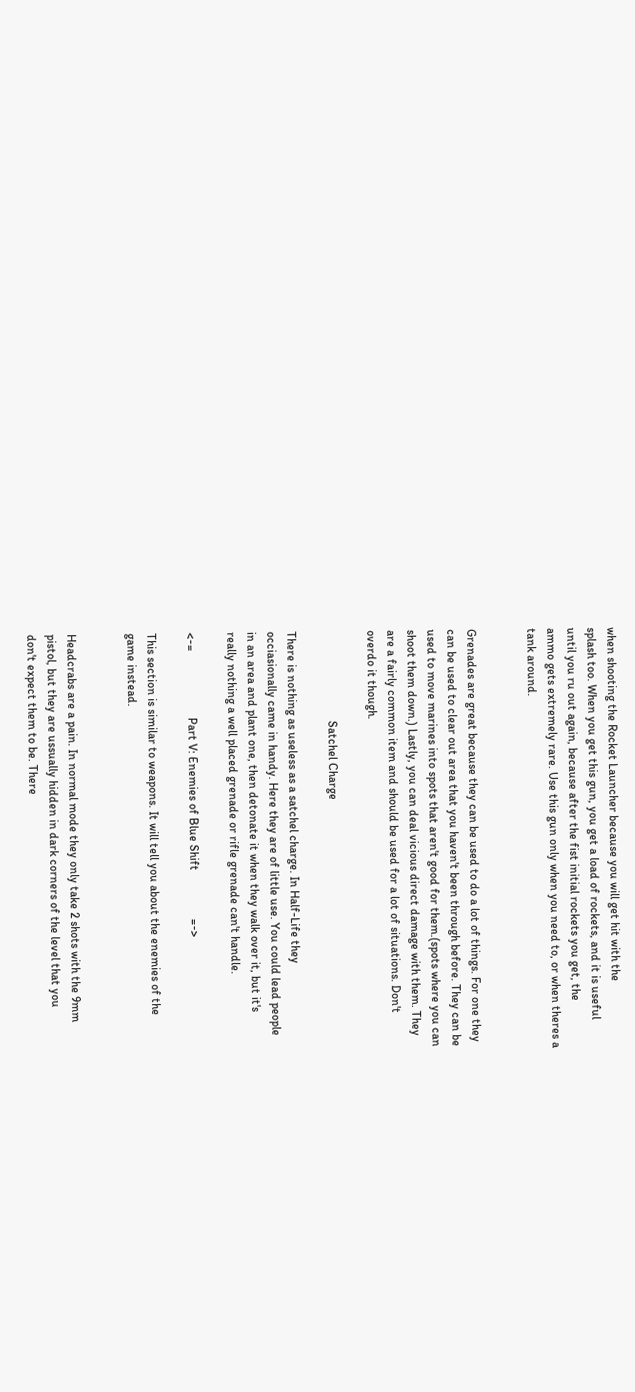when shooting the Rocket Launcher because you will get hit with the
splash too. When you get this gun, you get a load of rockets, and it is useful
until you ru out again, because after the fist initial rockets you get, the
ammo gets extremely rare. Use this gun only when you need to, or when theres a
tank around.


Grenades are great because they can be used to do a lot of things. For one they
can be used to clear out area that you haven't been through before. They can be
used to move marines into spots that aren't good for them.(spots where you can
shoot them down.) Lastly, you can deal vicious direct damage with them. They
are a fairly common item and should be used for a lot of situations. Don't
overdo it though.

                              Satchel Charge

There is nothing as useless as a satchel charge. In Half-Life they
occiasionally came in handy. Here they are of little use. You could lead people
in an area and plant one, then detonate it when they walk over it, but it's
really nothing a well placed grenade or rifle grenade can't handle.

<-=                      Part V: Enemies of Blue Shift                =->

This section is similar to weapons. It will tell you about the enemies of the
game instead.


Headcrabs are a pain. In normal mode they only take 2 shots with the 9mm
pistol, but they are ussually hidden in dark corners of the level that you
don't expect them to be. There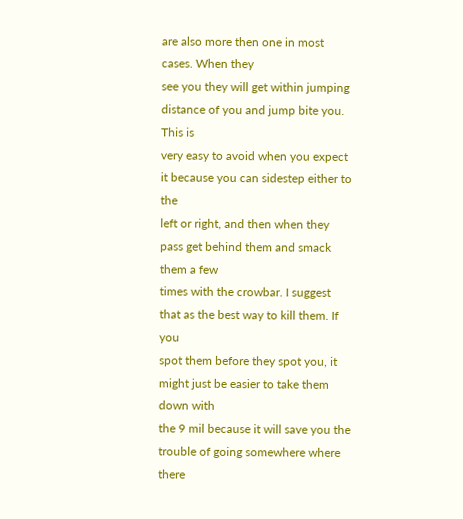are also more then one in most cases. When they
see you they will get within jumping distance of you and jump bite you. This is
very easy to avoid when you expect it because you can sidestep either to the
left or right, and then when they pass get behind them and smack them a few
times with the crowbar. I suggest that as the best way to kill them. If you
spot them before they spot you, it might just be easier to take them down with
the 9 mil because it will save you the trouble of going somewhere where there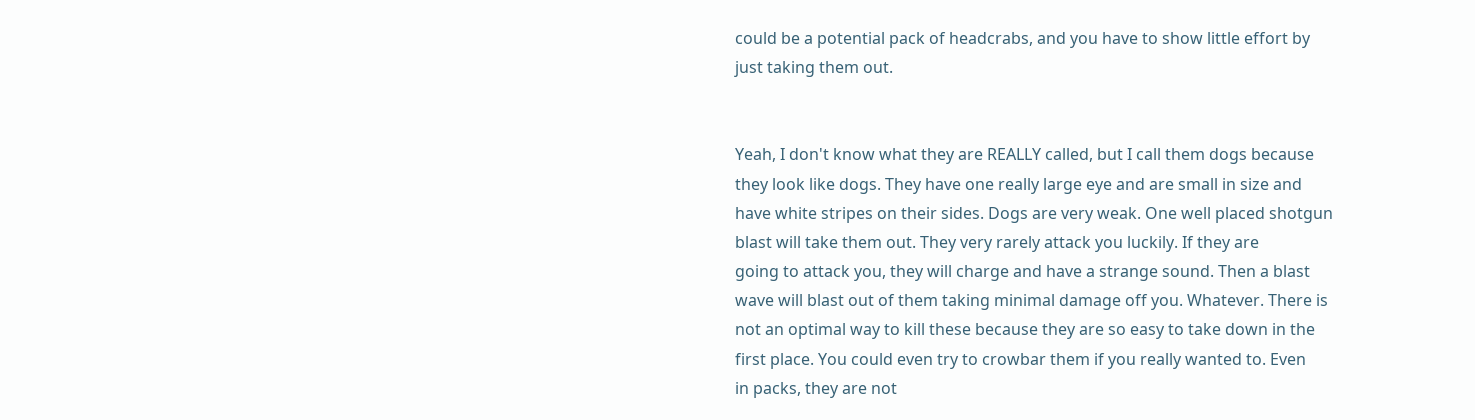could be a potential pack of headcrabs, and you have to show little effort by
just taking them out.


Yeah, I don't know what they are REALLY called, but I call them dogs because
they look like dogs. They have one really large eye and are small in size and
have white stripes on their sides. Dogs are very weak. One well placed shotgun
blast will take them out. They very rarely attack you luckily. If they are
going to attack you, they will charge and have a strange sound. Then a blast
wave will blast out of them taking minimal damage off you. Whatever. There is
not an optimal way to kill these because they are so easy to take down in the
first place. You could even try to crowbar them if you really wanted to. Even
in packs, they are not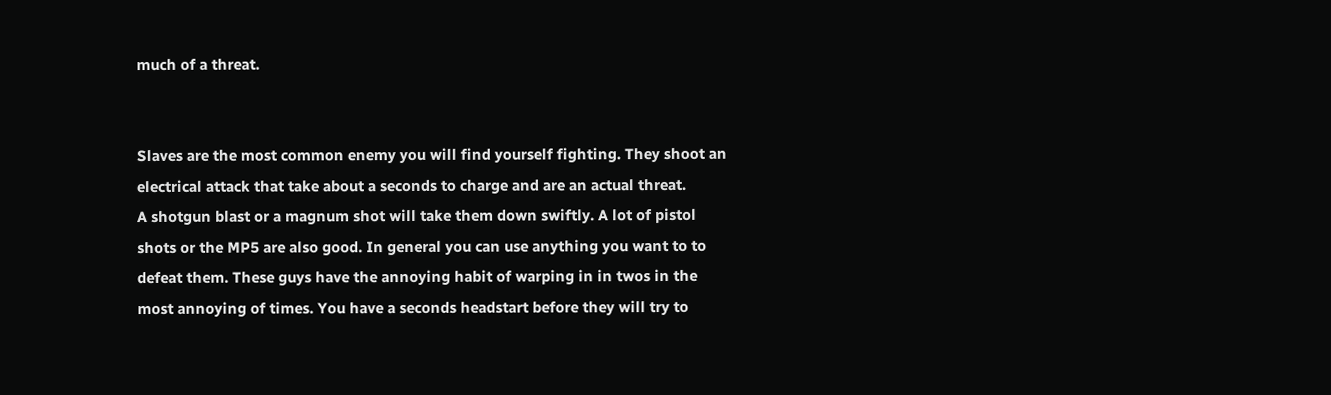much of a threat.


Slaves are the most common enemy you will find yourself fighting. They shoot an
electrical attack that take about a seconds to charge and are an actual threat.
A shotgun blast or a magnum shot will take them down swiftly. A lot of pistol
shots or the MP5 are also good. In general you can use anything you want to to
defeat them. These guys have the annoying habit of warping in in twos in the
most annoying of times. You have a seconds headstart before they will try to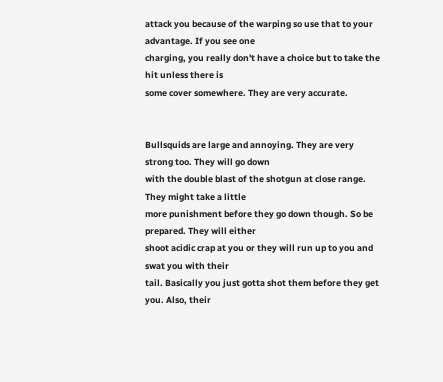attack you because of the warping so use that to your advantage. If you see one
charging, you really don't have a choice but to take the hit unless there is
some cover somewhere. They are very accurate.


Bullsquids are large and annoying. They are very strong too. They will go down
with the double blast of the shotgun at close range. They might take a little
more punishment before they go down though. So be prepared. They will either
shoot acidic crap at you or they will run up to you and swat you with their
tail. Basically you just gotta shot them before they get you. Also, their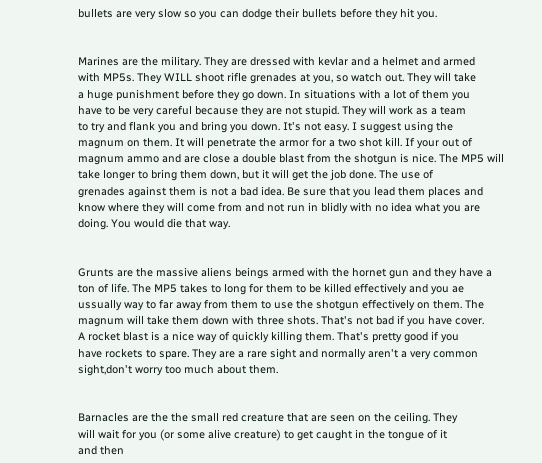bullets are very slow so you can dodge their bullets before they hit you.


Marines are the military. They are dressed with kevlar and a helmet and armed
with MP5s. They WILL shoot rifle grenades at you, so watch out. They will take
a huge punishment before they go down. In situations with a lot of them you
have to be very careful because they are not stupid. They will work as a team
to try and flank you and bring you down. It's not easy. I suggest using the
magnum on them. It will penetrate the armor for a two shot kill. If your out of
magnum ammo and are close a double blast from the shotgun is nice. The MP5 will
take longer to bring them down, but it will get the job done. The use of
grenades against them is not a bad idea. Be sure that you lead them places and
know where they will come from and not run in blidly with no idea what you are
doing. You would die that way.


Grunts are the massive aliens beings armed with the hornet gun and they have a
ton of life. The MP5 takes to long for them to be killed effectively and you ae
ussually way to far away from them to use the shotgun effectively on them. The
magnum will take them down with three shots. That's not bad if you have cover.
A rocket blast is a nice way of quickly killing them. That's pretty good if you
have rockets to spare. They are a rare sight and normally aren't a very common
sight,don't worry too much about them.


Barnacles are the the small red creature that are seen on the ceiling. They
will wait for you (or some alive creature) to get caught in the tongue of it
and then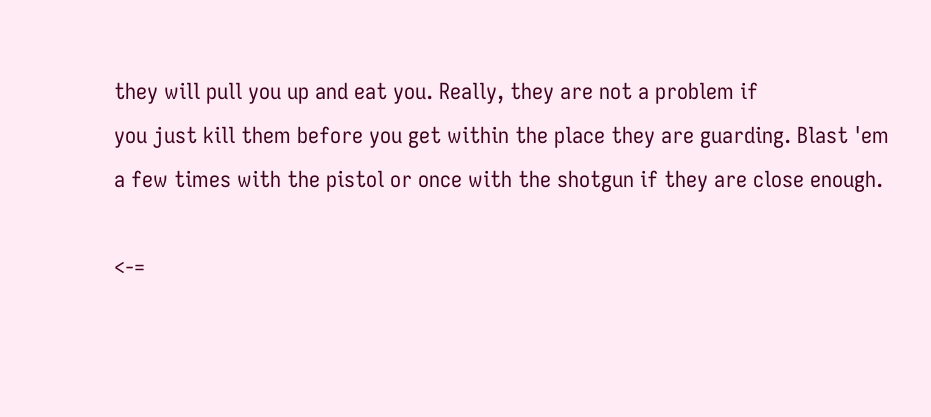they will pull you up and eat you. Really, they are not a problem if
you just kill them before you get within the place they are guarding. Blast 'em
a few times with the pistol or once with the shotgun if they are close enough.

<-=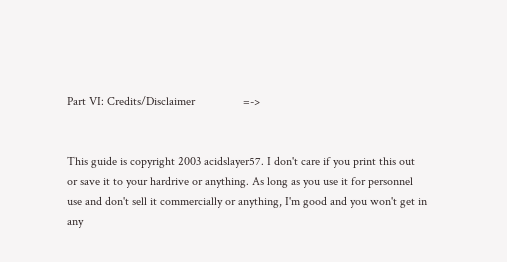Part VI: Credits/Disclaimer                =->


This guide is copyright 2003 acidslayer57. I don't care if you print this out
or save it to your hardrive or anything. As long as you use it for personnel
use and don't sell it commercially or anything, I'm good and you won't get in
any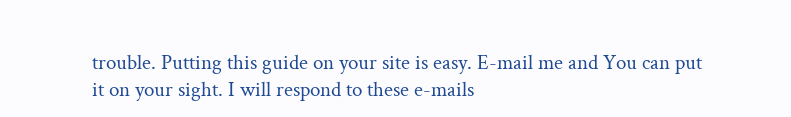trouble. Putting this guide on your site is easy. E-mail me and You can put
it on your sight. I will respond to these e-mails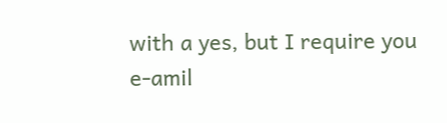with a yes, but I require you
e-amil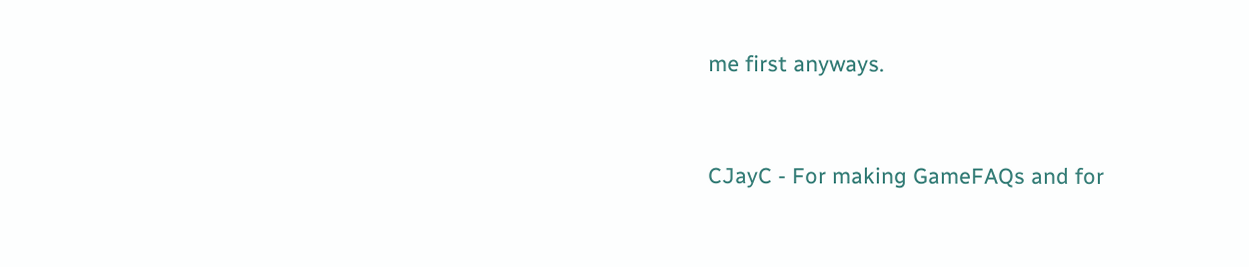me first anyways.


CJayC - For making GameFAQs and for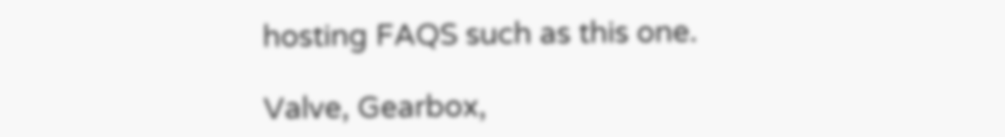hosting FAQS such as this one.

Valve, Gearbox,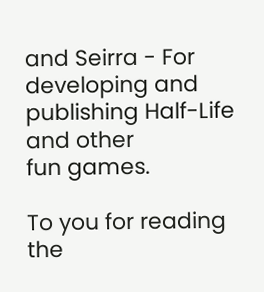and Seirra - For developing and publishing Half-Life and other
fun games.

To you for reading the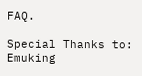FAQ.

Special Thanks to:
Emuking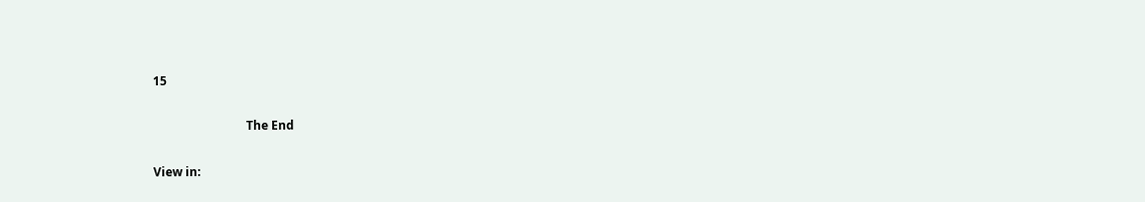15

                               The End

View in: